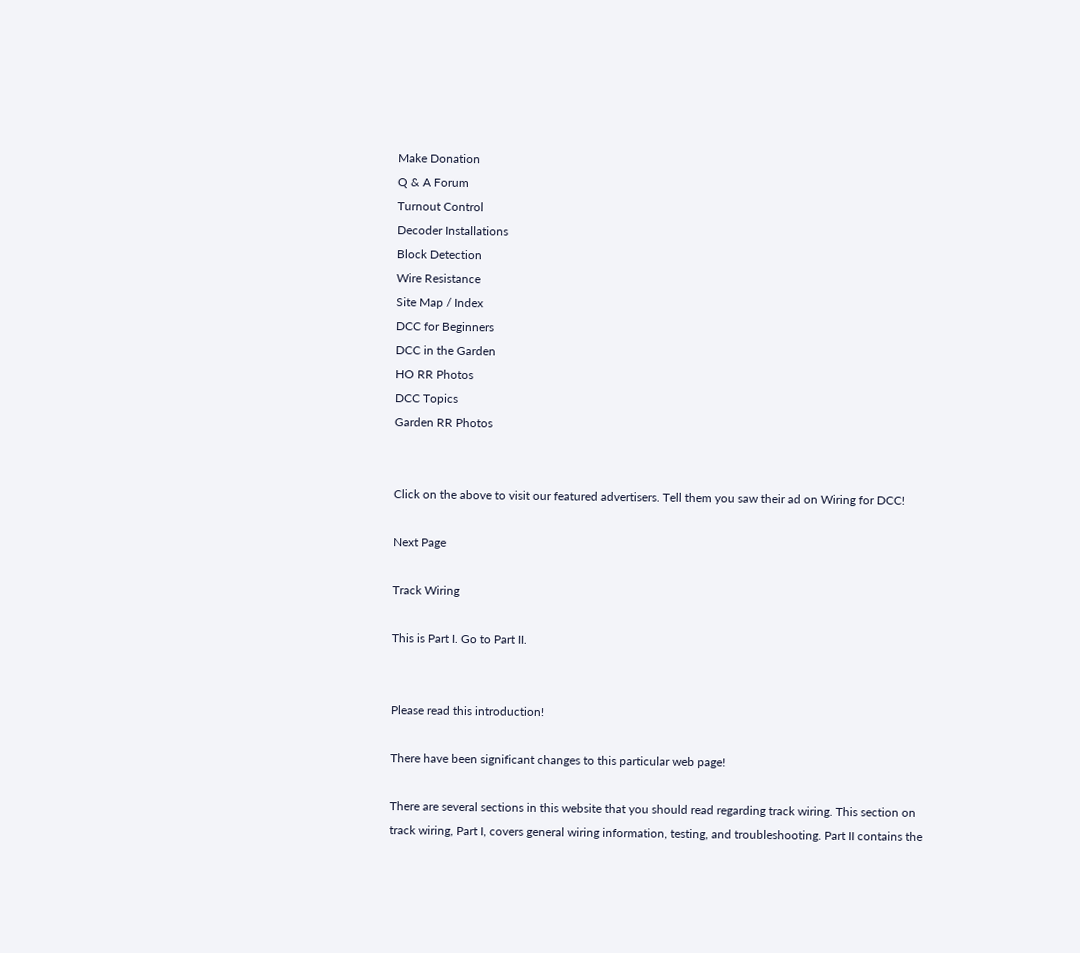Make Donation
Q & A Forum
Turnout Control
Decoder Installations
Block Detection
Wire Resistance
Site Map / Index
DCC for Beginners
DCC in the Garden
HO RR Photos
DCC Topics
Garden RR Photos


Click on the above to visit our featured advertisers. Tell them you saw their ad on Wiring for DCC!

Next Page

Track Wiring

This is Part I. Go to Part II.


Please read this introduction!

There have been significant changes to this particular web page!

There are several sections in this website that you should read regarding track wiring. This section on track wiring, Part I, covers general wiring information, testing, and troubleshooting. Part II contains the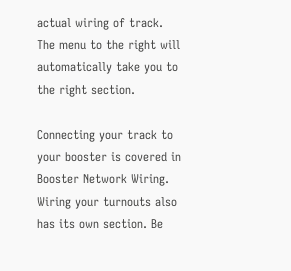actual wiring of track. The menu to the right will automatically take you to the right section.

Connecting your track to your booster is covered in Booster Network Wiring. Wiring your turnouts also has its own section. Be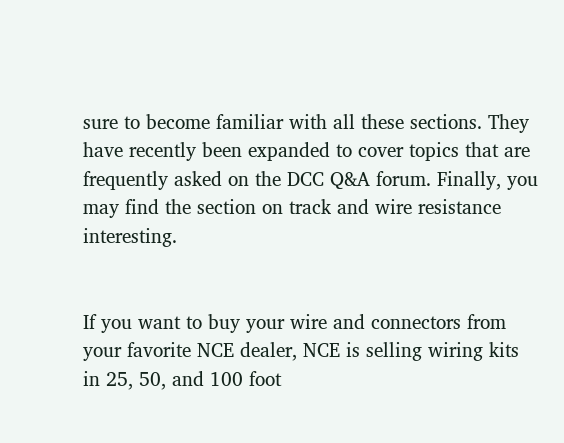sure to become familiar with all these sections. They have recently been expanded to cover topics that are frequently asked on the DCC Q&A forum. Finally, you may find the section on track and wire resistance interesting.


If you want to buy your wire and connectors from your favorite NCE dealer, NCE is selling wiring kits in 25, 50, and 100 foot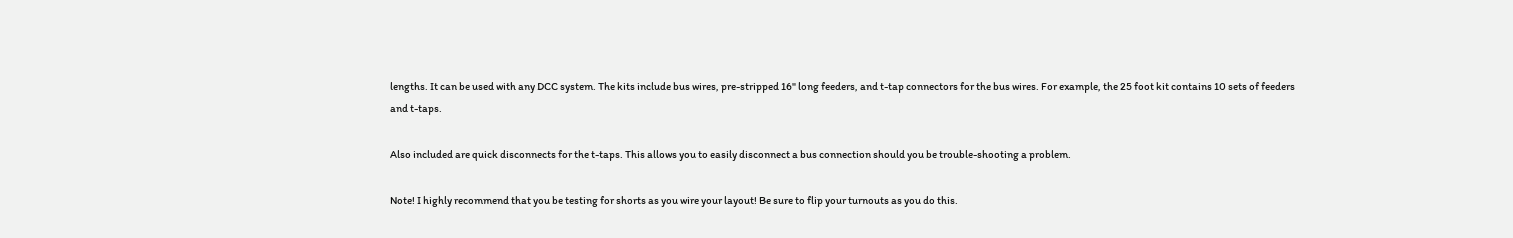lengths. It can be used with any DCC system. The kits include bus wires, pre-stripped 16" long feeders, and t-tap connectors for the bus wires. For example, the 25 foot kit contains 10 sets of feeders and t-taps.

Also included are quick disconnects for the t-taps. This allows you to easily disconnect a bus connection should you be trouble-shooting a problem.

Note! I highly recommend that you be testing for shorts as you wire your layout! Be sure to flip your turnouts as you do this.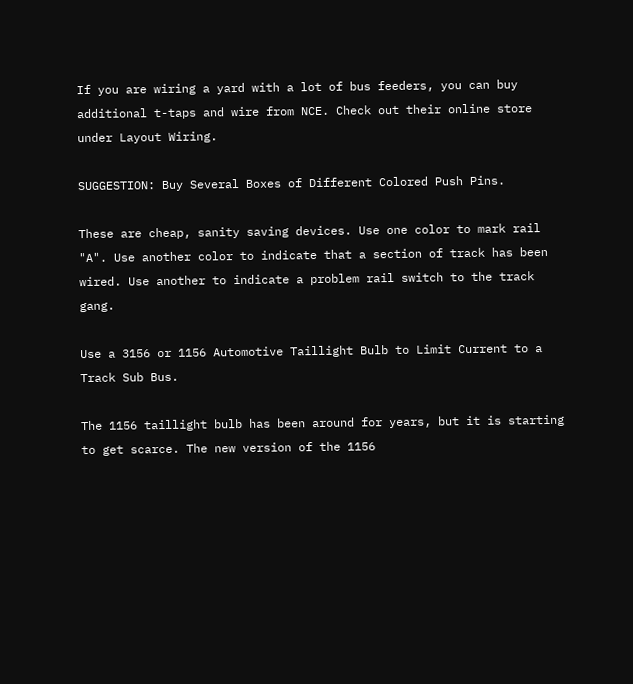If you are wiring a yard with a lot of bus feeders, you can buy additional t-taps and wire from NCE. Check out their online store under Layout Wiring.

SUGGESTION: Buy Several Boxes of Different Colored Push Pins.

These are cheap, sanity saving devices. Use one color to mark rail "A". Use another color to indicate that a section of track has been wired. Use another to indicate a problem rail switch to the track gang.

Use a 3156 or 1156 Automotive Taillight Bulb to Limit Current to a Track Sub Bus.

The 1156 taillight bulb has been around for years, but it is starting to get scarce. The new version of the 1156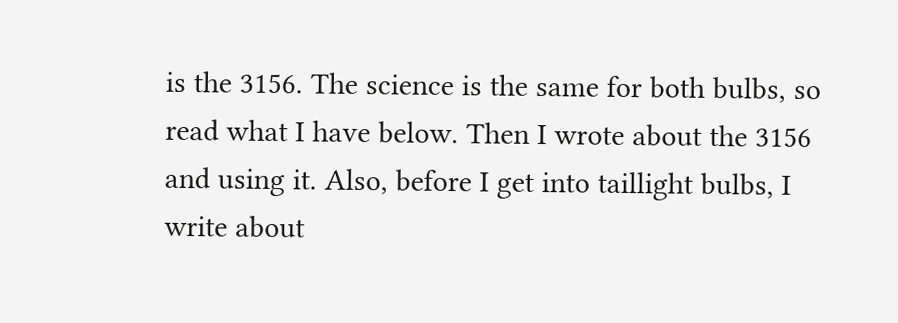is the 3156. The science is the same for both bulbs, so read what I have below. Then I wrote about the 3156 and using it. Also, before I get into taillight bulbs, I write about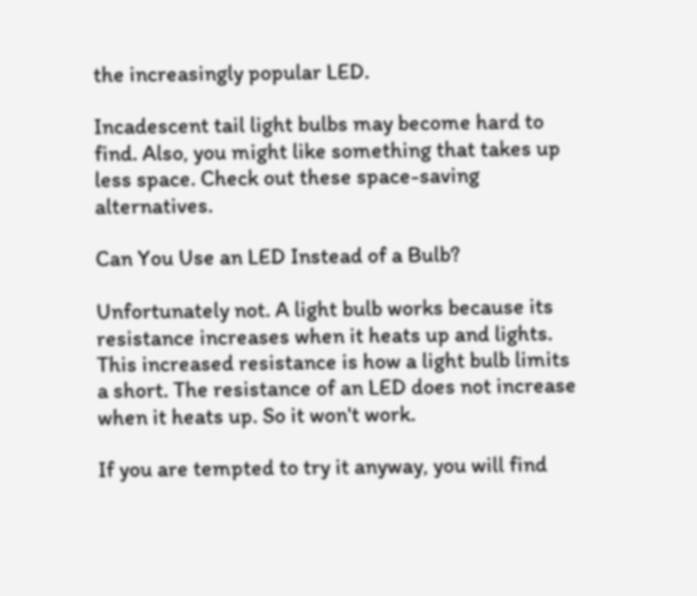the increasingly popular LED.

Incadescent tail light bulbs may become hard to find. Also, you might like something that takes up less space. Check out these space-saving alternatives.

Can You Use an LED Instead of a Bulb?

Unfortunately not. A light bulb works because its resistance increases when it heats up and lights. This increased resistance is how a light bulb limits a short. The resistance of an LED does not increase when it heats up. So it won't work.

If you are tempted to try it anyway, you will find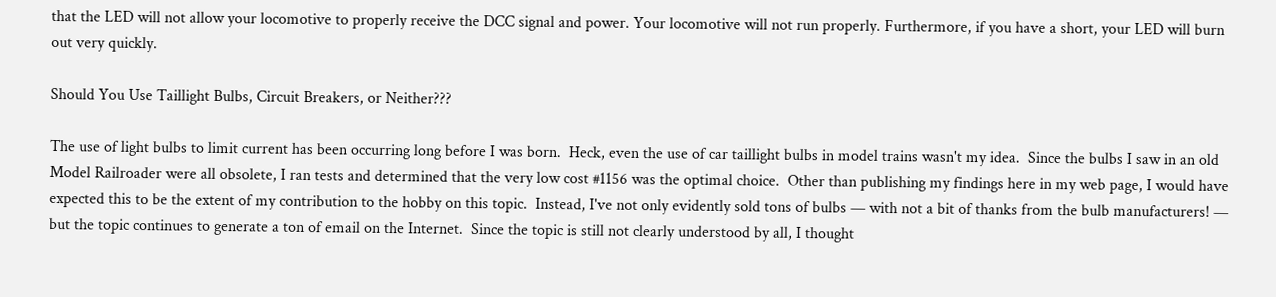that the LED will not allow your locomotive to properly receive the DCC signal and power. Your locomotive will not run properly. Furthermore, if you have a short, your LED will burn out very quickly.

Should You Use Taillight Bulbs, Circuit Breakers, or Neither???

The use of light bulbs to limit current has been occurring long before I was born.  Heck, even the use of car taillight bulbs in model trains wasn't my idea.  Since the bulbs I saw in an old Model Railroader were all obsolete, I ran tests and determined that the very low cost #1156 was the optimal choice.  Other than publishing my findings here in my web page, I would have expected this to be the extent of my contribution to the hobby on this topic.  Instead, I've not only evidently sold tons of bulbs — with not a bit of thanks from the bulb manufacturers! — but the topic continues to generate a ton of email on the Internet.  Since the topic is still not clearly understood by all, I thought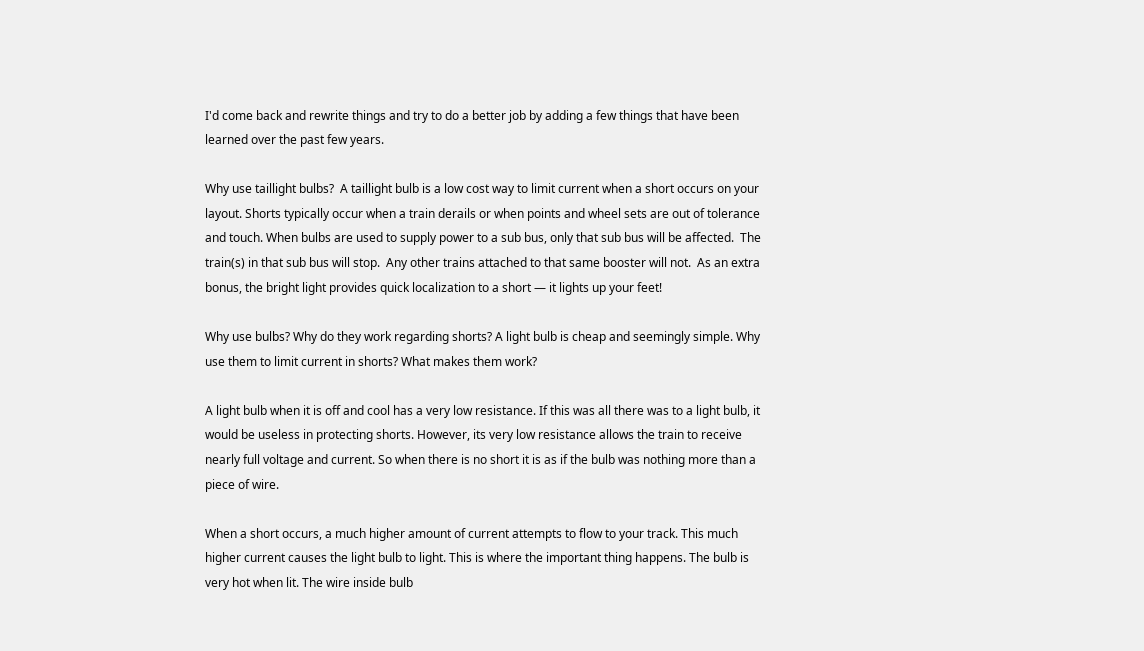I'd come back and rewrite things and try to do a better job by adding a few things that have been learned over the past few years.

Why use taillight bulbs?  A taillight bulb is a low cost way to limit current when a short occurs on your layout. Shorts typically occur when a train derails or when points and wheel sets are out of tolerance and touch. When bulbs are used to supply power to a sub bus, only that sub bus will be affected.  The train(s) in that sub bus will stop.  Any other trains attached to that same booster will not.  As an extra bonus, the bright light provides quick localization to a short — it lights up your feet!

Why use bulbs? Why do they work regarding shorts? A light bulb is cheap and seemingly simple. Why use them to limit current in shorts? What makes them work?

A light bulb when it is off and cool has a very low resistance. If this was all there was to a light bulb, it would be useless in protecting shorts. However, its very low resistance allows the train to receive nearly full voltage and current. So when there is no short it is as if the bulb was nothing more than a piece of wire.

When a short occurs, a much higher amount of current attempts to flow to your track. This much higher current causes the light bulb to light. This is where the important thing happens. The bulb is very hot when lit. The wire inside bulb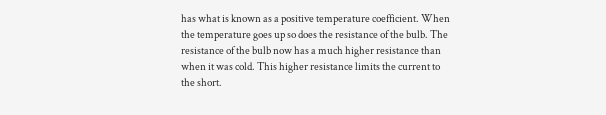has what is known as a positive temperature coefficient. When the temperature goes up so does the resistance of the bulb. The resistance of the bulb now has a much higher resistance than when it was cold. This higher resistance limits the current to the short.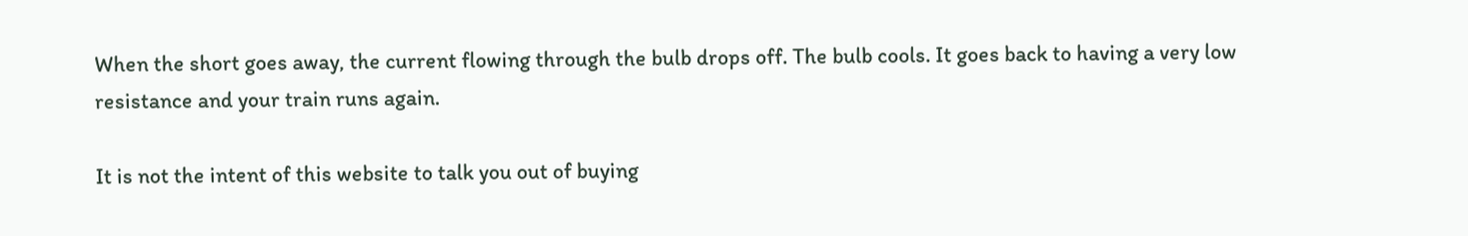When the short goes away, the current flowing through the bulb drops off. The bulb cools. It goes back to having a very low resistance and your train runs again.

It is not the intent of this website to talk you out of buying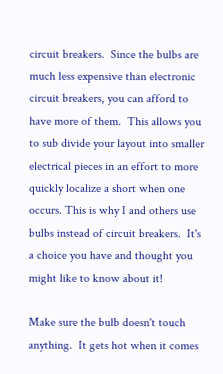circuit breakers.  Since the bulbs are much less expensive than electronic circuit breakers, you can afford to have more of them.  This allows you to sub divide your layout into smaller electrical pieces in an effort to more quickly localize a short when one occurs. This is why I and others use bulbs instead of circuit breakers.  It's a choice you have and thought you might like to know about it!

Make sure the bulb doesn't touch anything.  It gets hot when it comes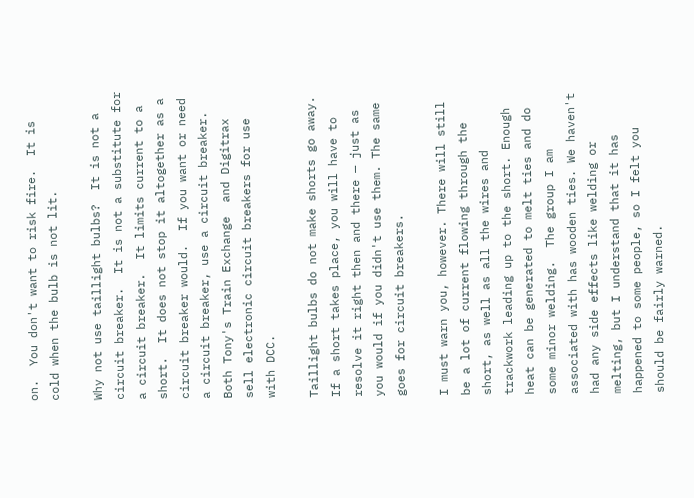on.  You don't want to risk fire.  It is cold when the bulb is not lit.

Why not use taillight bulbs?  It is not a circuit breaker.  It is not a substitute for a circuit breaker.  It limits current to a short.  It does not stop it altogether as a circuit breaker would.  If you want or need a circuit breaker, use a circuit breaker.  Both Tony's Train Exchange  and Digitrax sell electronic circuit breakers for use with DCC.

Taillight bulbs do not make shorts go away.  If a short takes place, you will have to resolve it right then and there — just as you would if you didn't use them. The same goes for circuit breakers.

I must warn you, however. There will still be a lot of current flowing through the short, as well as all the wires and trackwork leading up to the short. Enough heat can be generated to melt ties and do some minor welding.  The group I am associated with has wooden ties. We haven't had any side effects like welding or melting, but I understand that it has happened to some people, so I felt you should be fairly warned.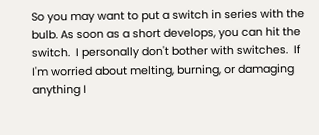So you may want to put a switch in series with the bulb. As soon as a short develops, you can hit the switch.  I personally don't bother with switches.  If I'm worried about melting, burning, or damaging anything I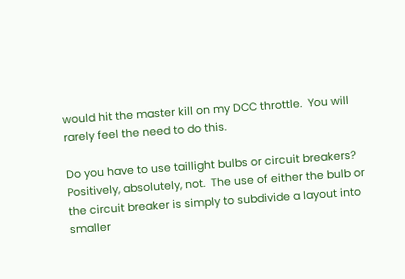would hit the master kill on my DCC throttle.  You will rarely feel the need to do this.

Do you have to use taillight bulbs or circuit breakers?  Positively, absolutely, not.  The use of either the bulb or the circuit breaker is simply to subdivide a layout into smaller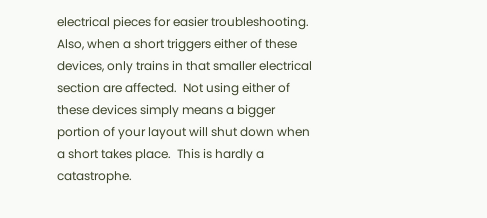electrical pieces for easier troubleshooting.  Also, when a short triggers either of these devices, only trains in that smaller electrical section are affected.  Not using either of these devices simply means a bigger portion of your layout will shut down when a short takes place.  This is hardly a catastrophe.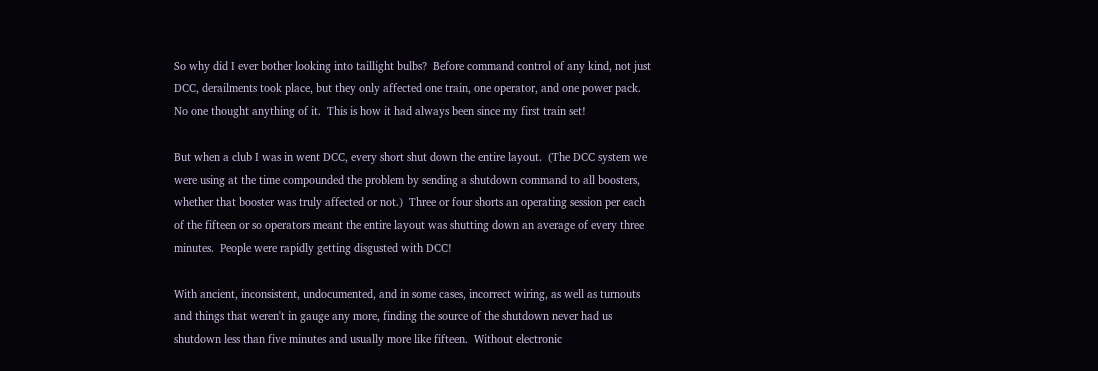So why did I ever bother looking into taillight bulbs?  Before command control of any kind, not just DCC, derailments took place, but they only affected one train, one operator, and one power pack.  No one thought anything of it.  This is how it had always been since my first train set!

But when a club I was in went DCC, every short shut down the entire layout.  (The DCC system we were using at the time compounded the problem by sending a shutdown command to all boosters, whether that booster was truly affected or not.)  Three or four shorts an operating session per each of the fifteen or so operators meant the entire layout was shutting down an average of every three minutes.  People were rapidly getting disgusted with DCC!

With ancient, inconsistent, undocumented, and in some cases, incorrect wiring, as well as turnouts and things that weren't in gauge any more, finding the source of the shutdown never had us shutdown less than five minutes and usually more like fifteen.  Without electronic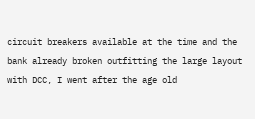circuit breakers available at the time and the bank already broken outfitting the large layout with DCC, I went after the age old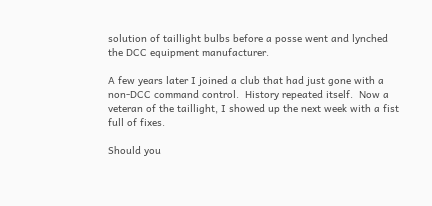solution of taillight bulbs before a posse went and lynched the DCC equipment manufacturer.

A few years later I joined a club that had just gone with a non-DCC command control.  History repeated itself.  Now a veteran of the taillight, I showed up the next week with a fist full of fixes.

Should you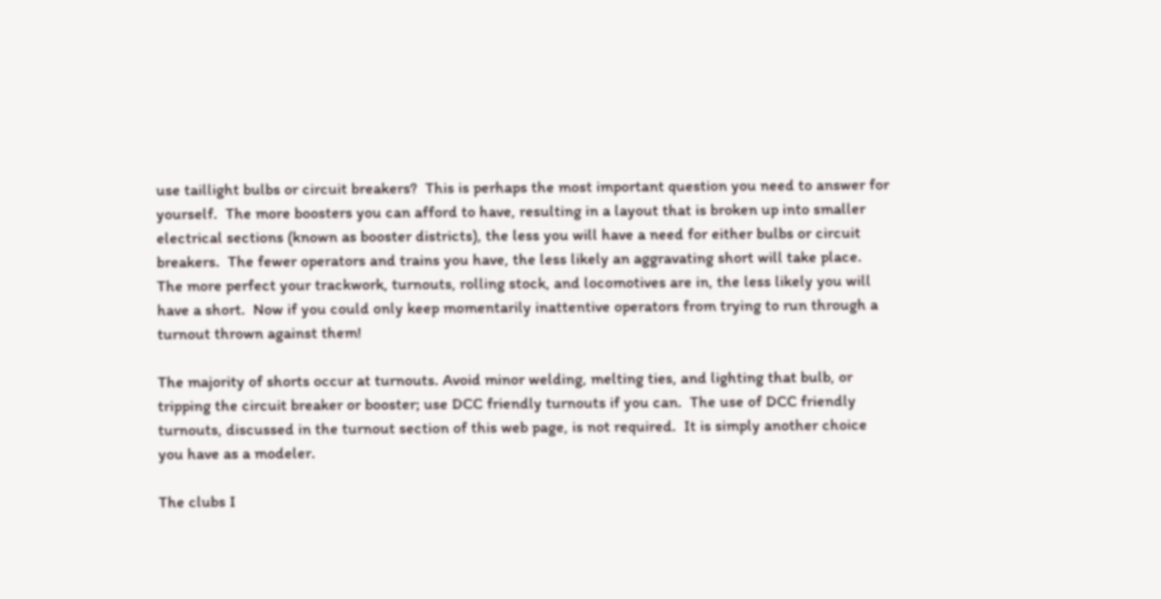use taillight bulbs or circuit breakers?  This is perhaps the most important question you need to answer for yourself.  The more boosters you can afford to have, resulting in a layout that is broken up into smaller electrical sections (known as booster districts), the less you will have a need for either bulbs or circuit breakers.  The fewer operators and trains you have, the less likely an aggravating short will take place.  The more perfect your trackwork, turnouts, rolling stock, and locomotives are in, the less likely you will have a short.  Now if you could only keep momentarily inattentive operators from trying to run through a turnout thrown against them!

The majority of shorts occur at turnouts. Avoid minor welding, melting ties, and lighting that bulb, or tripping the circuit breaker or booster; use DCC friendly turnouts if you can.  The use of DCC friendly turnouts, discussed in the turnout section of this web page, is not required.  It is simply another choice you have as a modeler.

The clubs I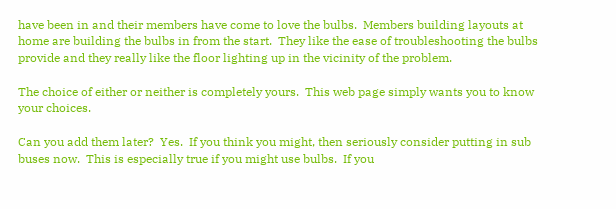have been in and their members have come to love the bulbs.  Members building layouts at home are building the bulbs in from the start.  They like the ease of troubleshooting the bulbs provide and they really like the floor lighting up in the vicinity of the problem.

The choice of either or neither is completely yours.  This web page simply wants you to know your choices.

Can you add them later?  Yes.  If you think you might, then seriously consider putting in sub buses now.  This is especially true if you might use bulbs.  If you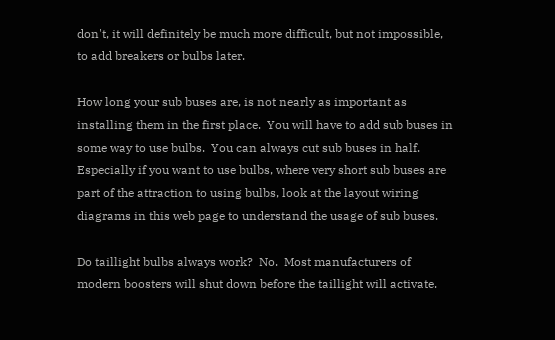don't, it will definitely be much more difficult, but not impossible, to add breakers or bulbs later.

How long your sub buses are, is not nearly as important as installing them in the first place.  You will have to add sub buses in some way to use bulbs.  You can always cut sub buses in half.  Especially if you want to use bulbs, where very short sub buses are part of the attraction to using bulbs, look at the layout wiring diagrams in this web page to understand the usage of sub buses.

Do taillight bulbs always work?  No.  Most manufacturers of modern boosters will shut down before the taillight will activate.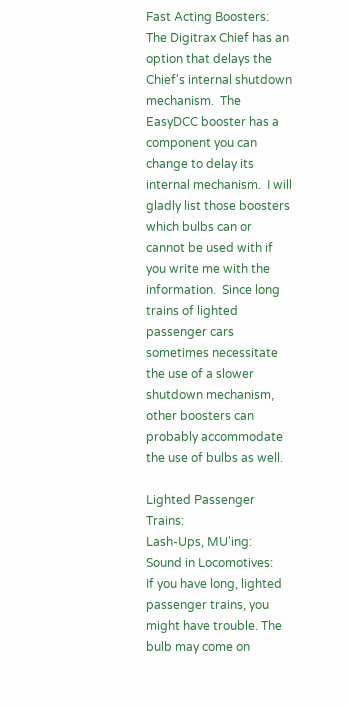Fast Acting Boosters:
The Digitrax Chief has an option that delays the Chief's internal shutdown mechanism.  The EasyDCC booster has a component you can change to delay its internal mechanism.  I will gladly list those boosters which bulbs can or cannot be used with if you write me with the information.  Since long trains of lighted passenger cars sometimes necessitate the use of a slower shutdown mechanism, other boosters can probably accommodate the use of bulbs as well.

Lighted Passenger Trains:
Lash-Ups, MU'ing:
Sound in Locomotives:
If you have long, lighted passenger trains, you might have trouble. The bulb may come on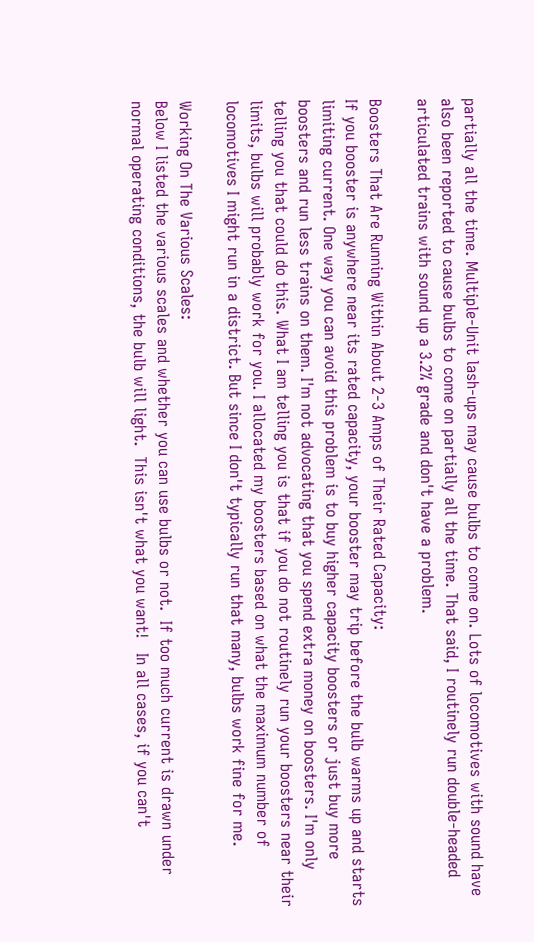partially all the time. Multiple-Unit lash-ups may cause bulbs to come on. Lots of locomotives with sound have also been reported to cause bulbs to come on partially all the time. That said, I routinely run double-headed articulated trains with sound up a 3.2% grade and don't have a problem.

Boosters That Are Running Within About 2-3 Amps of Their Rated Capacity:
If you booster is anywhere near its rated capacity, your booster may trip before the bulb warms up and starts limiting current. One way you can avoid this problem is to buy higher capacity boosters or just buy more boosters and run less trains on them. I'm not advocating that you spend extra money on boosters. I'm only telling you that could do this. What I am telling you is that if you do not routinely run your boosters near their limits, bulbs will probably work for you. I allocated my boosters based on what the maximum number of locomotives I might run in a district. But since I don't typically run that many, bulbs work fine for me.

Working On The Various Scales:
Below I listed the various scales and whether you can use bulbs or not.  If too much current is drawn under normal operating conditions, the bulb will light.  This isn't what you want!   In all cases, if you can't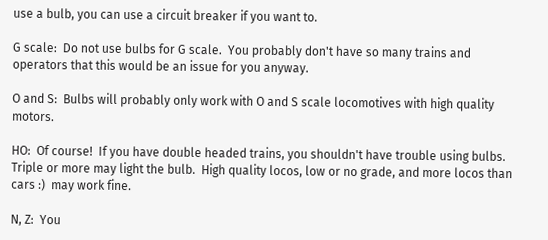use a bulb, you can use a circuit breaker if you want to.

G scale:  Do not use bulbs for G scale.  You probably don't have so many trains and operators that this would be an issue for you anyway.

O and S:  Bulbs will probably only work with O and S scale locomotives with high quality motors.

HO:  Of course!  If you have double headed trains, you shouldn't have trouble using bulbs.  Triple or more may light the bulb.  High quality locos, low or no grade, and more locos than cars :)  may work fine.

N, Z:  You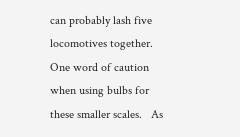can probably lash five locomotives together.  One word of caution when using bulbs for these smaller scales.   As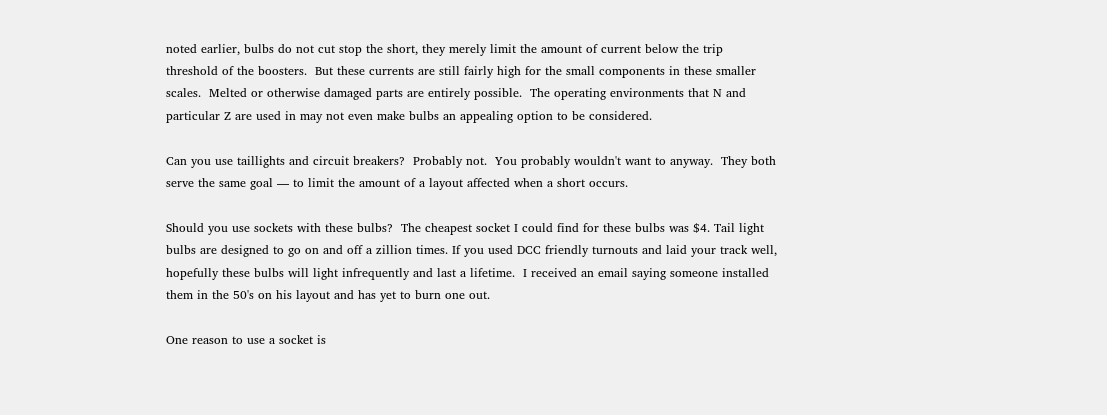noted earlier, bulbs do not cut stop the short, they merely limit the amount of current below the trip threshold of the boosters.  But these currents are still fairly high for the small components in these smaller scales.  Melted or otherwise damaged parts are entirely possible.  The operating environments that N and particular Z are used in may not even make bulbs an appealing option to be considered.

Can you use taillights and circuit breakers?  Probably not.  You probably wouldn't want to anyway.  They both serve the same goal — to limit the amount of a layout affected when a short occurs.

Should you use sockets with these bulbs?  The cheapest socket I could find for these bulbs was $4. Tail light bulbs are designed to go on and off a zillion times. If you used DCC friendly turnouts and laid your track well, hopefully these bulbs will light infrequently and last a lifetime.  I received an email saying someone installed them in the 50's on his layout and has yet to burn one out.

One reason to use a socket is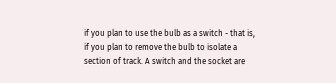if you plan to use the bulb as a switch - that is, if you plan to remove the bulb to isolate a section of track. A switch and the socket are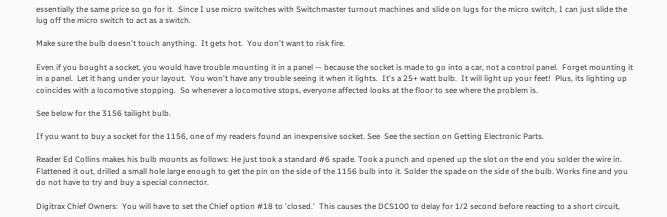essentially the same price so go for it.  Since I use micro switches with Switchmaster turnout machines and slide on lugs for the micro switch, I can just slide the lug off the micro switch to act as a switch.

Make sure the bulb doesn't touch anything.  It gets hot.  You don't want to risk fire.

Even if you bought a socket, you would have trouble mounting it in a panel — because the socket is made to go into a car, not a control panel.  Forget mounting it in a panel.  Let it hang under your layout.  You won't have any trouble seeing it when it lights.  It's a 25+ watt bulb.  It will light up your feet!  Plus, its lighting up coincides with a locomotive stopping.  So whenever a locomotive stops, everyone affected looks at the floor to see where the problem is.

See below for the 3156 tailight bulb.

If you want to buy a socket for the 1156, one of my readers found an inexpensive socket. See  See the section on Getting Electronic Parts.

Reader Ed Collins makes his bulb mounts as follows: He just took a standard #6 spade. Took a punch and opened up the slot on the end you solder the wire in. Flattened it out, drilled a small hole large enough to get the pin on the side of the 1156 bulb into it. Solder the spade on the side of the bulb. Works fine and you do not have to try and buy a special connector.

Digitrax Chief Owners:  You will have to set the Chief option #18 to 'closed.'  This causes the DCS100 to delay for 1/2 second before reacting to a short circuit,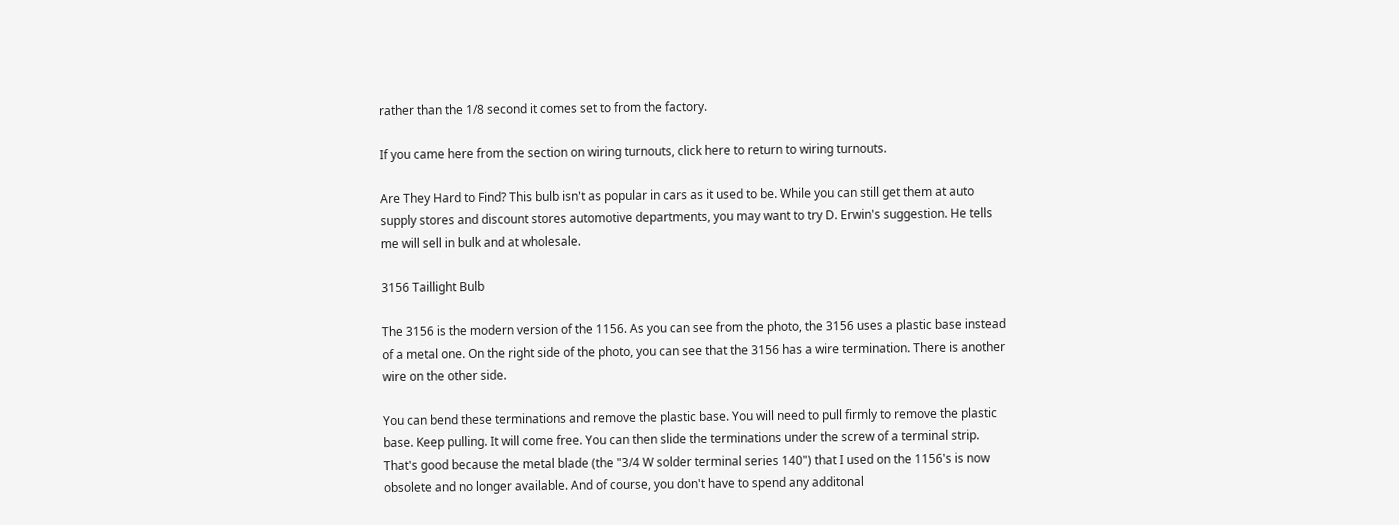rather than the 1/8 second it comes set to from the factory.

If you came here from the section on wiring turnouts, click here to return to wiring turnouts.

Are They Hard to Find? This bulb isn't as popular in cars as it used to be. While you can still get them at auto supply stores and discount stores automotive departments, you may want to try D. Erwin's suggestion. He tells me will sell in bulk and at wholesale.

3156 Taillight Bulb

The 3156 is the modern version of the 1156. As you can see from the photo, the 3156 uses a plastic base instead of a metal one. On the right side of the photo, you can see that the 3156 has a wire termination. There is another wire on the other side.

You can bend these terminations and remove the plastic base. You will need to pull firmly to remove the plastic base. Keep pulling. It will come free. You can then slide the terminations under the screw of a terminal strip. That's good because the metal blade (the "3/4 W solder terminal series 140") that I used on the 1156's is now obsolete and no longer available. And of course, you don't have to spend any additonal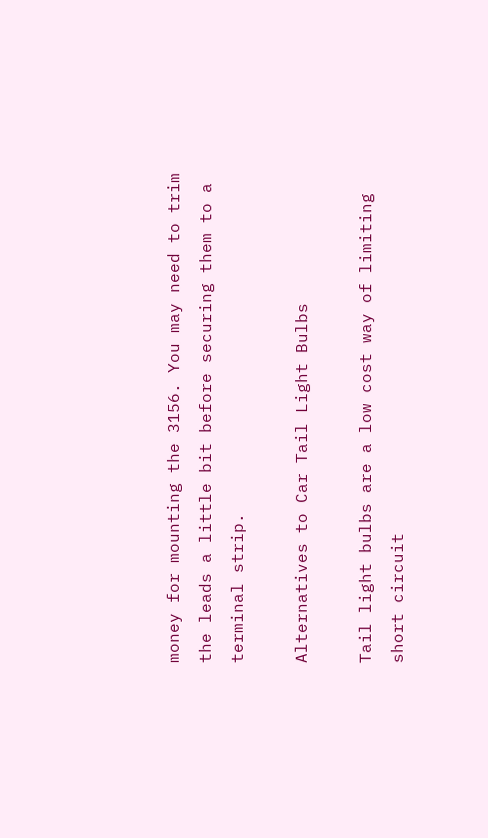money for mounting the 3156. You may need to trim the leads a little bit before securing them to a terminal strip.

Alternatives to Car Tail Light Bulbs

Tail light bulbs are a low cost way of limiting short circuit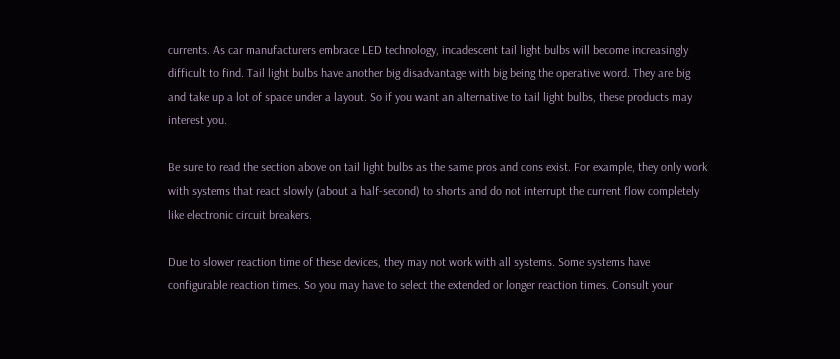currents. As car manufacturers embrace LED technology, incadescent tail light bulbs will become increasingly difficult to find. Tail light bulbs have another big disadvantage with big being the operative word. They are big and take up a lot of space under a layout. So if you want an alternative to tail light bulbs, these products may interest you.

Be sure to read the section above on tail light bulbs as the same pros and cons exist. For example, they only work with systems that react slowly (about a half-second) to shorts and do not interrupt the current flow completely like electronic circuit breakers.

Due to slower reaction time of these devices, they may not work with all systems. Some systems have configurable reaction times. So you may have to select the extended or longer reaction times. Consult your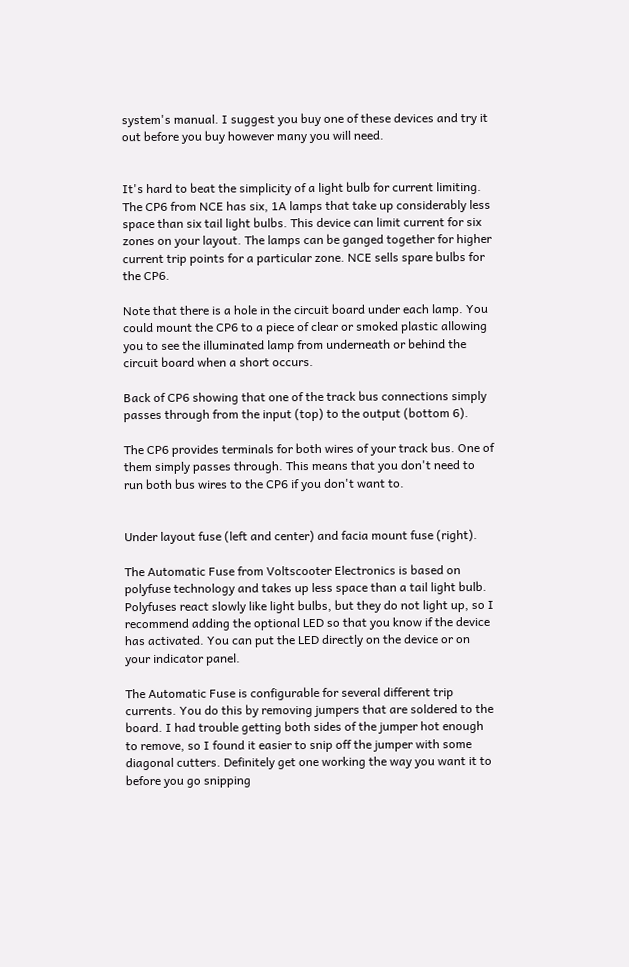system's manual. I suggest you buy one of these devices and try it out before you buy however many you will need.


It's hard to beat the simplicity of a light bulb for current limiting. The CP6 from NCE has six, 1A lamps that take up considerably less space than six tail light bulbs. This device can limit current for six zones on your layout. The lamps can be ganged together for higher current trip points for a particular zone. NCE sells spare bulbs for the CP6.

Note that there is a hole in the circuit board under each lamp. You could mount the CP6 to a piece of clear or smoked plastic allowing you to see the illuminated lamp from underneath or behind the circuit board when a short occurs.

Back of CP6 showing that one of the track bus connections simply passes through from the input (top) to the output (bottom 6).

The CP6 provides terminals for both wires of your track bus. One of them simply passes through. This means that you don't need to run both bus wires to the CP6 if you don't want to.


Under layout fuse (left and center) and facia mount fuse (right).

The Automatic Fuse from Voltscooter Electronics is based on polyfuse technology and takes up less space than a tail light bulb. Polyfuses react slowly like light bulbs, but they do not light up, so I recommend adding the optional LED so that you know if the device has activated. You can put the LED directly on the device or on your indicator panel.

The Automatic Fuse is configurable for several different trip currents. You do this by removing jumpers that are soldered to the board. I had trouble getting both sides of the jumper hot enough to remove, so I found it easier to snip off the jumper with some diagonal cutters. Definitely get one working the way you want it to before you go snipping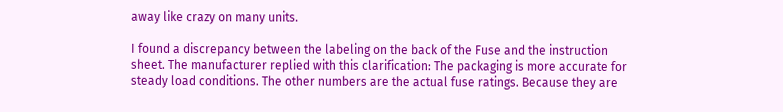away like crazy on many units.

I found a discrepancy between the labeling on the back of the Fuse and the instruction sheet. The manufacturer replied with this clarification: The packaging is more accurate for steady load conditions. The other numbers are the actual fuse ratings. Because they are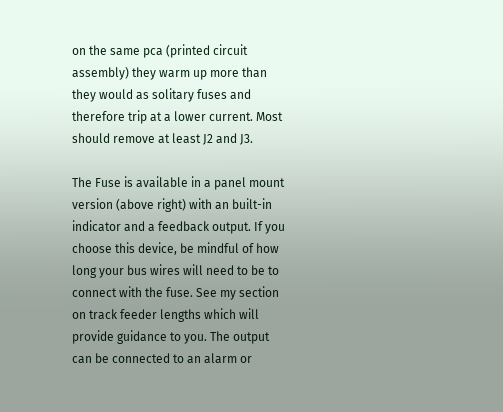on the same pca (printed circuit assembly) they warm up more than they would as solitary fuses and therefore trip at a lower current. Most should remove at least J2 and J3.

The Fuse is available in a panel mount version (above right) with an built-in indicator and a feedback output. If you choose this device, be mindful of how long your bus wires will need to be to connect with the fuse. See my section on track feeder lengths which will provide guidance to you. The output can be connected to an alarm or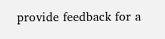provide feedback for a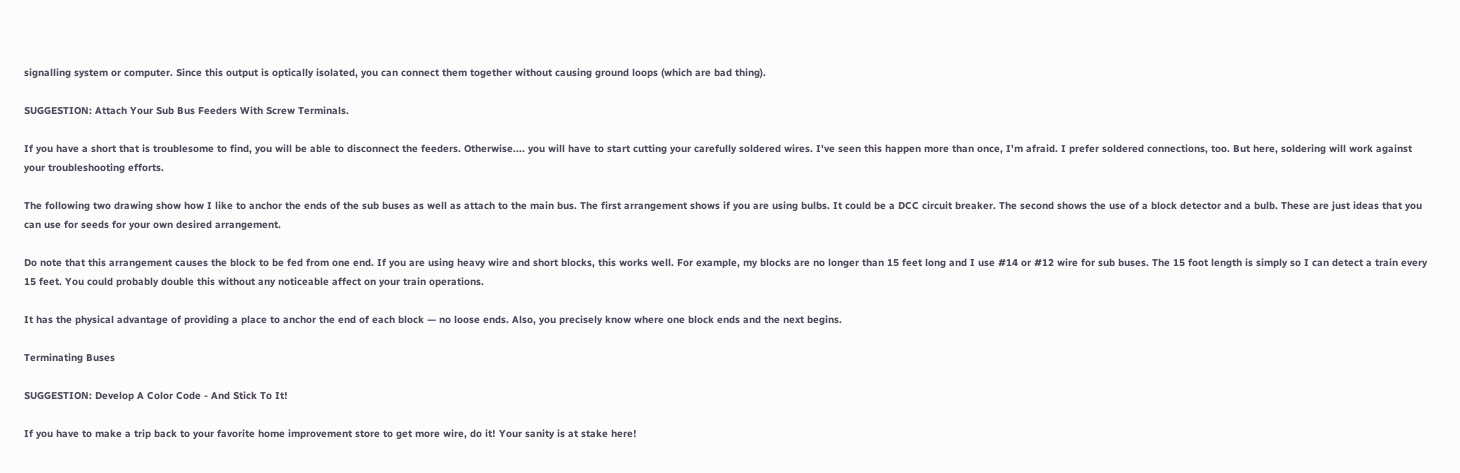signalling system or computer. Since this output is optically isolated, you can connect them together without causing ground loops (which are bad thing).

SUGGESTION: Attach Your Sub Bus Feeders With Screw Terminals.

If you have a short that is troublesome to find, you will be able to disconnect the feeders. Otherwise.... you will have to start cutting your carefully soldered wires. I've seen this happen more than once, I'm afraid. I prefer soldered connections, too. But here, soldering will work against your troubleshooting efforts.

The following two drawing show how I like to anchor the ends of the sub buses as well as attach to the main bus. The first arrangement shows if you are using bulbs. It could be a DCC circuit breaker. The second shows the use of a block detector and a bulb. These are just ideas that you can use for seeds for your own desired arrangement.

Do note that this arrangement causes the block to be fed from one end. If you are using heavy wire and short blocks, this works well. For example, my blocks are no longer than 15 feet long and I use #14 or #12 wire for sub buses. The 15 foot length is simply so I can detect a train every 15 feet. You could probably double this without any noticeable affect on your train operations.

It has the physical advantage of providing a place to anchor the end of each block — no loose ends. Also, you precisely know where one block ends and the next begins.

Terminating Buses

SUGGESTION: Develop A Color Code - And Stick To It!

If you have to make a trip back to your favorite home improvement store to get more wire, do it! Your sanity is at stake here!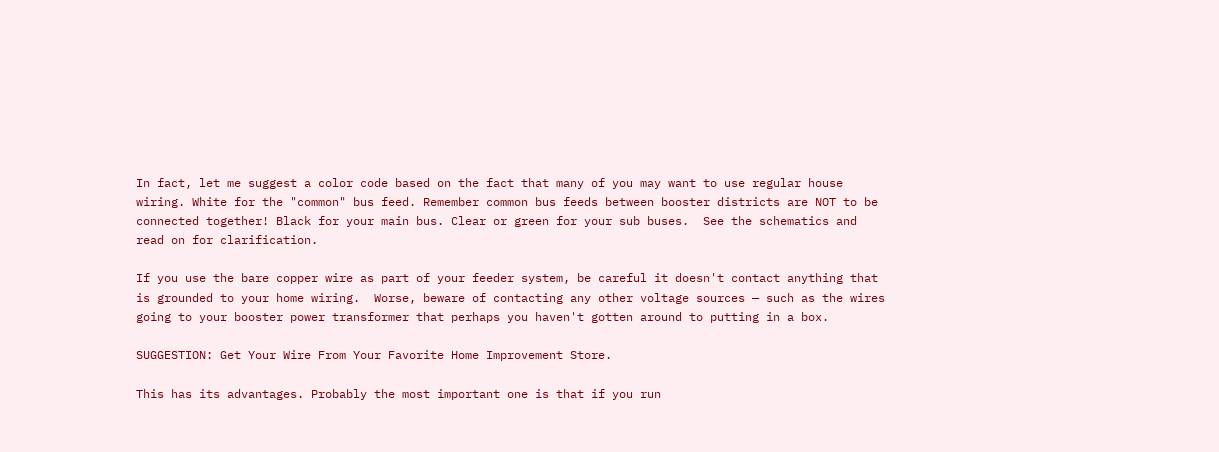In fact, let me suggest a color code based on the fact that many of you may want to use regular house wiring. White for the "common" bus feed. Remember common bus feeds between booster districts are NOT to be connected together! Black for your main bus. Clear or green for your sub buses.  See the schematics and read on for clarification.

If you use the bare copper wire as part of your feeder system, be careful it doesn't contact anything that is grounded to your home wiring.  Worse, beware of contacting any other voltage sources — such as the wires going to your booster power transformer that perhaps you haven't gotten around to putting in a box.

SUGGESTION: Get Your Wire From Your Favorite Home Improvement Store.

This has its advantages. Probably the most important one is that if you run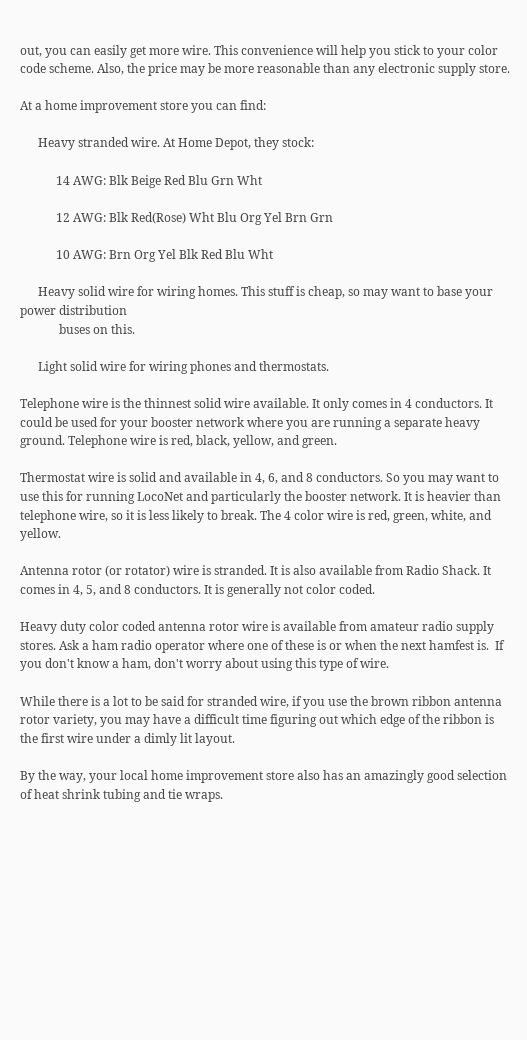out, you can easily get more wire. This convenience will help you stick to your color code scheme. Also, the price may be more reasonable than any electronic supply store.

At a home improvement store you can find:

      Heavy stranded wire. At Home Depot, they stock:

            14 AWG: Blk Beige Red Blu Grn Wht

            12 AWG: Blk Red(Rose) Wht Blu Org Yel Brn Grn

            10 AWG: Brn Org Yel Blk Red Blu Wht

      Heavy solid wire for wiring homes. This stuff is cheap, so may want to base your power distribution
             buses on this.

      Light solid wire for wiring phones and thermostats.

Telephone wire is the thinnest solid wire available. It only comes in 4 conductors. It could be used for your booster network where you are running a separate heavy ground. Telephone wire is red, black, yellow, and green.

Thermostat wire is solid and available in 4, 6, and 8 conductors. So you may want to use this for running LocoNet and particularly the booster network. It is heavier than telephone wire, so it is less likely to break. The 4 color wire is red, green, white, and yellow.

Antenna rotor (or rotator) wire is stranded. It is also available from Radio Shack. It comes in 4, 5, and 8 conductors. It is generally not color coded.

Heavy duty color coded antenna rotor wire is available from amateur radio supply stores. Ask a ham radio operator where one of these is or when the next hamfest is.  If you don't know a ham, don't worry about using this type of wire.

While there is a lot to be said for stranded wire, if you use the brown ribbon antenna rotor variety, you may have a difficult time figuring out which edge of the ribbon is the first wire under a dimly lit layout.

By the way, your local home improvement store also has an amazingly good selection of heat shrink tubing and tie wraps.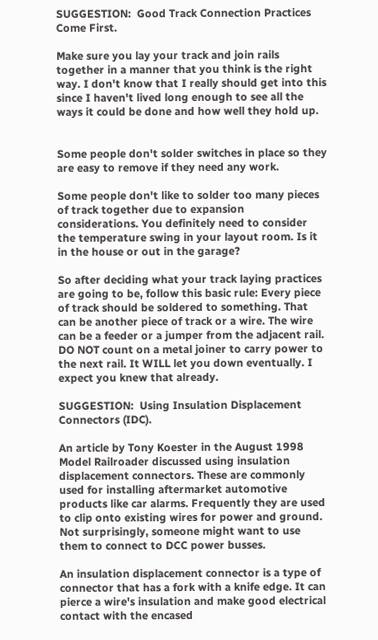SUGGESTION:  Good Track Connection Practices Come First.

Make sure you lay your track and join rails together in a manner that you think is the right way. I don't know that I really should get into this since I haven't lived long enough to see all the ways it could be done and how well they hold up.


Some people don't solder switches in place so they are easy to remove if they need any work.

Some people don't like to solder too many pieces of track together due to expansion considerations. You definitely need to consider the temperature swing in your layout room. Is it in the house or out in the garage?

So after deciding what your track laying practices are going to be, follow this basic rule: Every piece of track should be soldered to something. That can be another piece of track or a wire. The wire can be a feeder or a jumper from the adjacent rail. DO NOT count on a metal joiner to carry power to the next rail. It WILL let you down eventually. I expect you knew that already.

SUGGESTION:  Using Insulation Displacement Connectors (IDC).

An article by Tony Koester in the August 1998 Model Railroader discussed using insulation displacement connectors. These are commonly used for installing aftermarket automotive products like car alarms. Frequently they are used to clip onto existing wires for power and ground. Not surprisingly, someone might want to use them to connect to DCC power busses.

An insulation displacement connector is a type of connector that has a fork with a knife edge. It can pierce a wire's insulation and make good electrical contact with the encased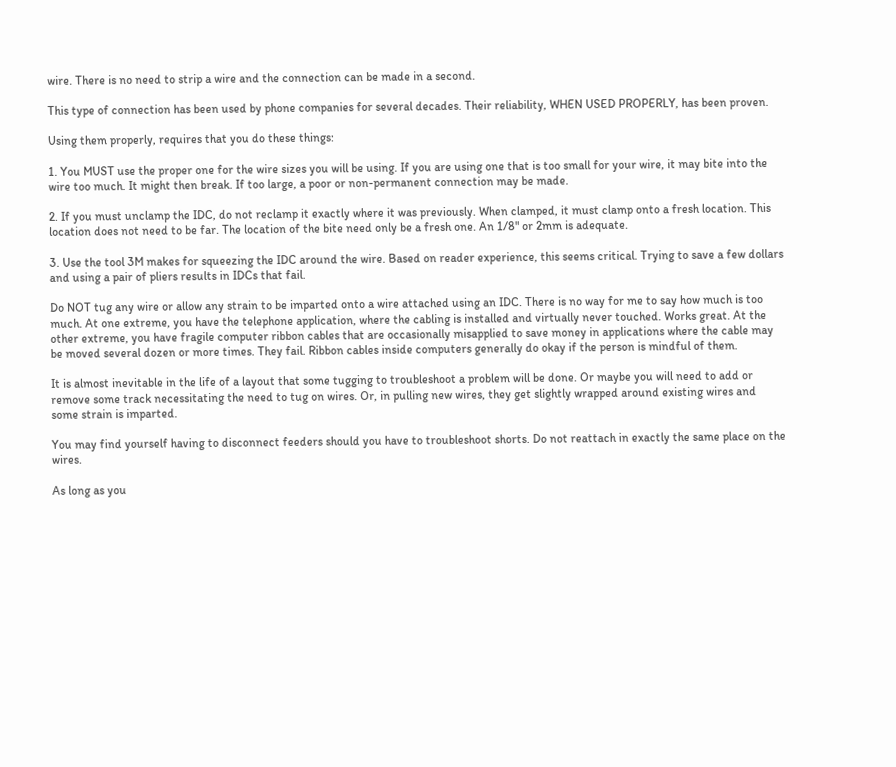wire. There is no need to strip a wire and the connection can be made in a second.

This type of connection has been used by phone companies for several decades. Their reliability, WHEN USED PROPERLY, has been proven.

Using them properly, requires that you do these things:

1. You MUST use the proper one for the wire sizes you will be using. If you are using one that is too small for your wire, it may bite into the wire too much. It might then break. If too large, a poor or non-permanent connection may be made.

2. If you must unclamp the IDC, do not reclamp it exactly where it was previously. When clamped, it must clamp onto a fresh location. This location does not need to be far. The location of the bite need only be a fresh one. An 1/8" or 2mm is adequate.

3. Use the tool 3M makes for squeezing the IDC around the wire. Based on reader experience, this seems critical. Trying to save a few dollars and using a pair of pliers results in IDCs that fail.

Do NOT tug any wire or allow any strain to be imparted onto a wire attached using an IDC. There is no way for me to say how much is too much. At one extreme, you have the telephone application, where the cabling is installed and virtually never touched. Works great. At the other extreme, you have fragile computer ribbon cables that are occasionally misapplied to save money in applications where the cable may be moved several dozen or more times. They fail. Ribbon cables inside computers generally do okay if the person is mindful of them.

It is almost inevitable in the life of a layout that some tugging to troubleshoot a problem will be done. Or maybe you will need to add or remove some track necessitating the need to tug on wires. Or, in pulling new wires, they get slightly wrapped around existing wires and some strain is imparted.

You may find yourself having to disconnect feeders should you have to troubleshoot shorts. Do not reattach in exactly the same place on the wires.

As long as you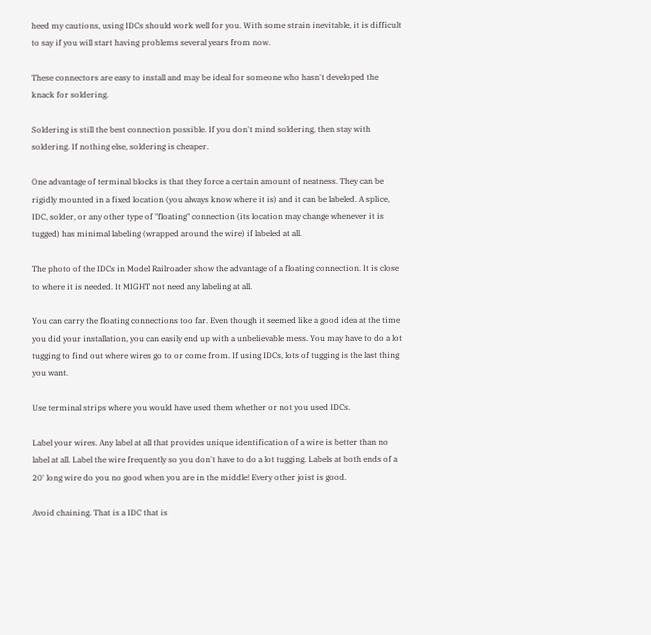heed my cautions, using IDCs should work well for you. With some strain inevitable, it is difficult to say if you will start having problems several years from now.

These connectors are easy to install and may be ideal for someone who hasn't developed the knack for soldering.

Soldering is still the best connection possible. If you don't mind soldering, then stay with soldering. If nothing else, soldering is cheaper.

One advantage of terminal blocks is that they force a certain amount of neatness. They can be rigidly mounted in a fixed location (you always know where it is) and it can be labeled. A splice, IDC, solder, or any other type of "floating" connection (its location may change whenever it is tugged) has minimal labeling (wrapped around the wire) if labeled at all.

The photo of the IDCs in Model Railroader show the advantage of a floating connection. It is close to where it is needed. It MIGHT not need any labeling at all.

You can carry the floating connections too far. Even though it seemed like a good idea at the time you did your installation, you can easily end up with a unbelievable mess. You may have to do a lot tugging to find out where wires go to or come from. If using IDCs, lots of tugging is the last thing you want.

Use terminal strips where you would have used them whether or not you used IDCs.

Label your wires. Any label at all that provides unique identification of a wire is better than no label at all. Label the wire frequently so you don't have to do a lot tugging. Labels at both ends of a 20' long wire do you no good when you are in the middle! Every other joist is good.

Avoid chaining. That is a IDC that is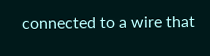connected to a wire that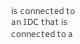is connected to an IDC that is connected to a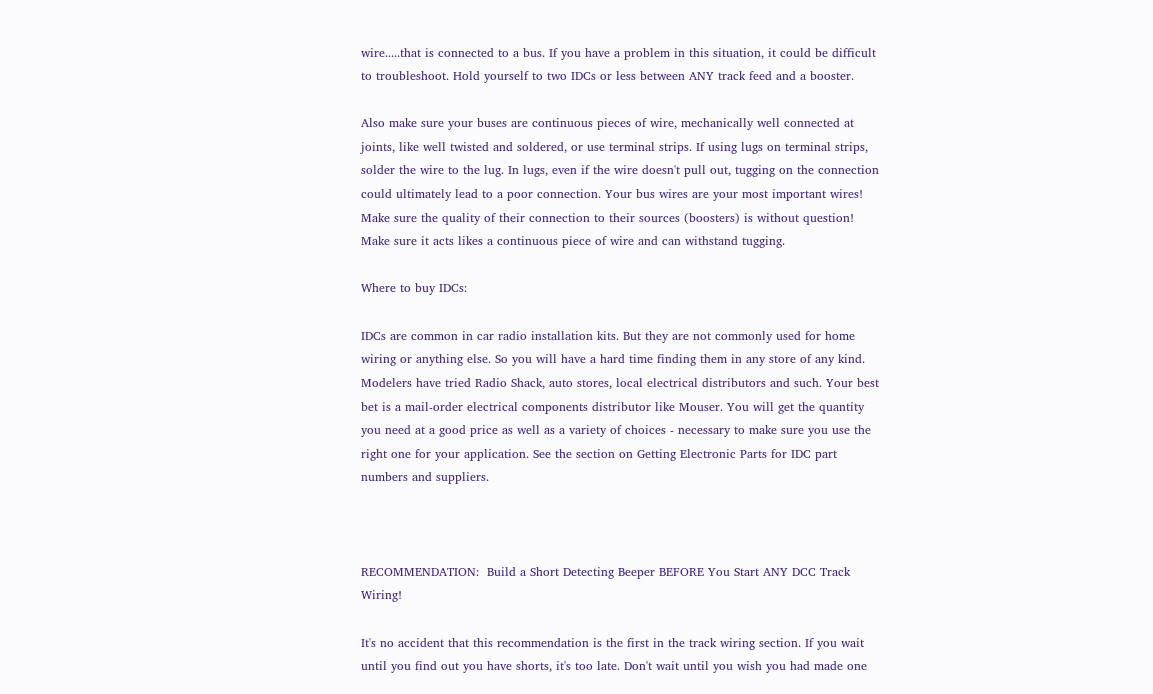wire.....that is connected to a bus. If you have a problem in this situation, it could be difficult to troubleshoot. Hold yourself to two IDCs or less between ANY track feed and a booster.

Also make sure your buses are continuous pieces of wire, mechanically well connected at joints, like well twisted and soldered, or use terminal strips. If using lugs on terminal strips, solder the wire to the lug. In lugs, even if the wire doesn't pull out, tugging on the connection could ultimately lead to a poor connection. Your bus wires are your most important wires! Make sure the quality of their connection to their sources (boosters) is without question! Make sure it acts likes a continuous piece of wire and can withstand tugging.

Where to buy IDCs:

IDCs are common in car radio installation kits. But they are not commonly used for home wiring or anything else. So you will have a hard time finding them in any store of any kind. Modelers have tried Radio Shack, auto stores, local electrical distributors and such. Your best bet is a mail-order electrical components distributor like Mouser. You will get the quantity you need at a good price as well as a variety of choices - necessary to make sure you use the right one for your application. See the section on Getting Electronic Parts for IDC part numbers and suppliers.



RECOMMENDATION:  Build a Short Detecting Beeper BEFORE You Start ANY DCC Track Wiring!

It's no accident that this recommendation is the first in the track wiring section. If you wait until you find out you have shorts, it's too late. Don't wait until you wish you had made one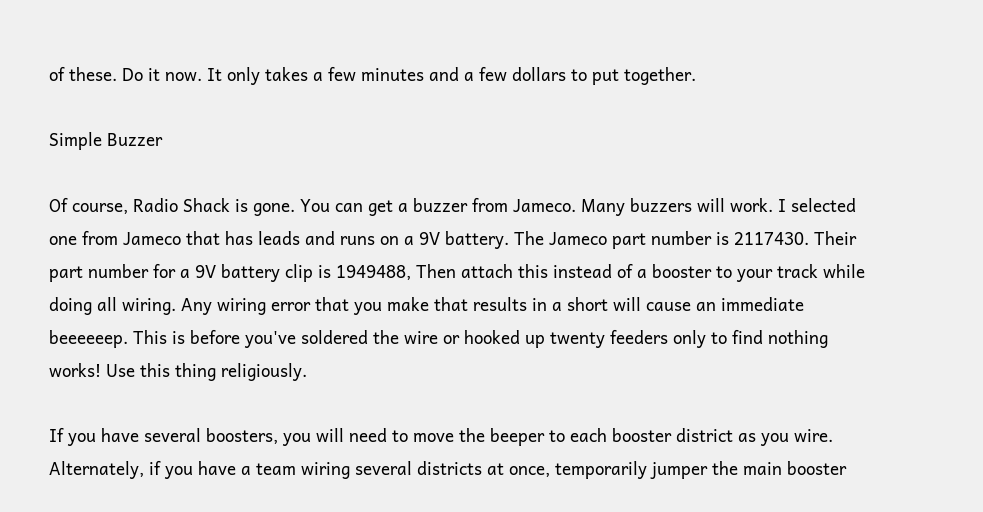of these. Do it now. It only takes a few minutes and a few dollars to put together.

Simple Buzzer

Of course, Radio Shack is gone. You can get a buzzer from Jameco. Many buzzers will work. I selected one from Jameco that has leads and runs on a 9V battery. The Jameco part number is 2117430. Their part number for a 9V battery clip is 1949488, Then attach this instead of a booster to your track while doing all wiring. Any wiring error that you make that results in a short will cause an immediate beeeeeep. This is before you've soldered the wire or hooked up twenty feeders only to find nothing works! Use this thing religiously.

If you have several boosters, you will need to move the beeper to each booster district as you wire. Alternately, if you have a team wiring several districts at once, temporarily jumper the main booster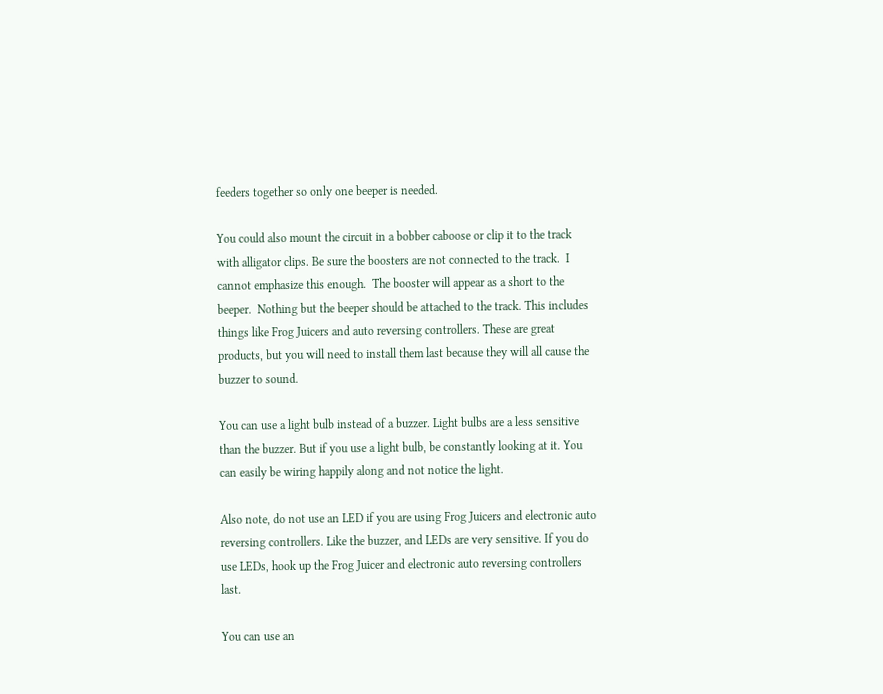feeders together so only one beeper is needed.

You could also mount the circuit in a bobber caboose or clip it to the track with alligator clips. Be sure the boosters are not connected to the track.  I cannot emphasize this enough.  The booster will appear as a short to the beeper.  Nothing but the beeper should be attached to the track. This includes things like Frog Juicers and auto reversing controllers. These are great products, but you will need to install them last because they will all cause the buzzer to sound.

You can use a light bulb instead of a buzzer. Light bulbs are a less sensitive than the buzzer. But if you use a light bulb, be constantly looking at it. You can easily be wiring happily along and not notice the light.

Also note, do not use an LED if you are using Frog Juicers and electronic auto reversing controllers. Like the buzzer, and LEDs are very sensitive. If you do use LEDs, hook up the Frog Juicer and electronic auto reversing controllers last.

You can use an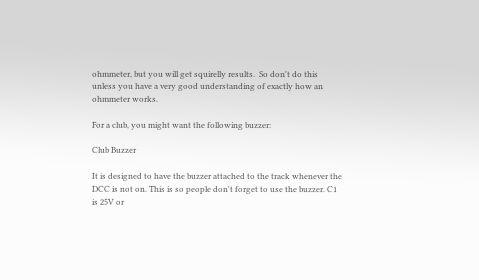ohmmeter, but you will get squirelly results.  So don't do this unless you have a very good understanding of exactly how an ohmmeter works.

For a club, you might want the following buzzer:

Club Buzzer

It is designed to have the buzzer attached to the track whenever the DCC is not on. This is so people don't forget to use the buzzer. C1 is 25V or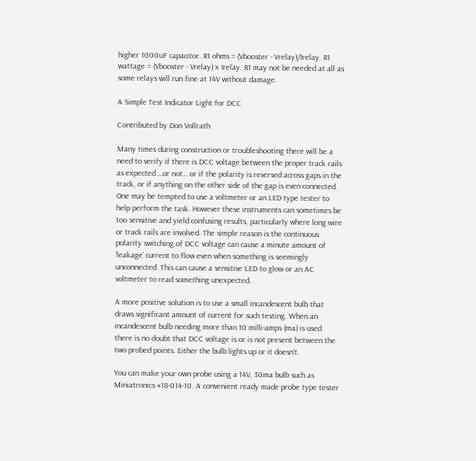higher 1000uF capacitor. R1 ohms = (Vbooster - Vrelay)/Irelay. R1 wattage = (Vbooster - Vrelay) x Irelay. R1 may not be needed at all as some relays will run fine at 14V without damage.

A Simple Test Indicator Light for DCC

Contributed by Don Vollrath

Many times during construction or troubleshooting there will be a need to verify if there is DCC voltage between the proper track rails as expected …or not… or if the polarity is reversed across gaps in the track, or if anything on the other side of the gap is even connected. One may be tempted to use a voltmeter or an LED type tester to help perform the task. However these instruments can sometimes be too sensitive and yield confusing results, particularly where long wire or track rails are involved. The simple reason is the continuous polarity switching of DCC voltage can cause a minute amount of ‘leakage’ current to flow even when something is seemingly unconnected. This can cause a sensitive LED to glow or an AC voltmeter to read something unexpected.

A more positive solution is to use a small incandescent bulb that draws significant amount of current for such testing. When an incandescent bulb needing more than 10 milli-amps (ma) is used there is no doubt that DCC voltage is or is not present between the two probed points. Either the bulb lights up or it doesn’t.

You can make your own probe using a 14V, 30ma bulb such as Miniatronics #18-014-10. A convenient ready made probe type tester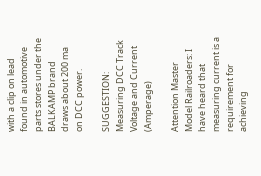with a clip on lead found in automotive parts stores under the BALKAMP brand draws about 200 ma on DCC power.

SUGGESTION:  Measuring DCC Track Voltage and Current (Amperage)

Attention Master Model Railroaders: I have heard that measuring current is a requirement for achieving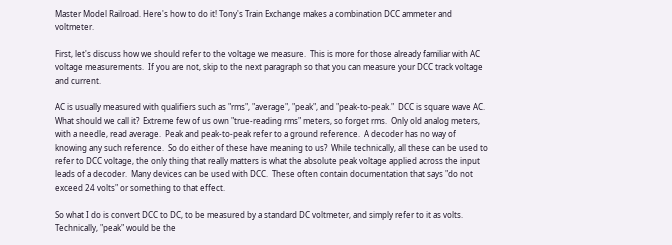Master Model Railroad. Here's how to do it! Tony's Train Exchange makes a combination DCC ammeter and voltmeter.

First, let's discuss how we should refer to the voltage we measure.  This is more for those already familiar with AC voltage measurements.  If you are not, skip to the next paragraph so that you can measure your DCC track voltage and current.

AC is usually measured with qualifiers such as "rms", "average", "peak", and "peak-to-peak."  DCC is square wave AC.  What should we call it?  Extreme few of us own "true-reading rms" meters, so forget rms.  Only old analog meters, with a needle, read average.  Peak and peak-to-peak refer to a ground reference.  A decoder has no way of knowing any such reference.  So do either of these have meaning to us?  While technically, all these can be used to refer to DCC voltage, the only thing that really matters is what the absolute peak voltage applied across the input leads of a decoder.  Many devices can be used with DCC.  These often contain documentation that says "do not exceed 24 volts" or something to that effect.

So what I do is convert DCC to DC, to be measured by a standard DC voltmeter, and simply refer to it as volts.  Technically, "peak" would be the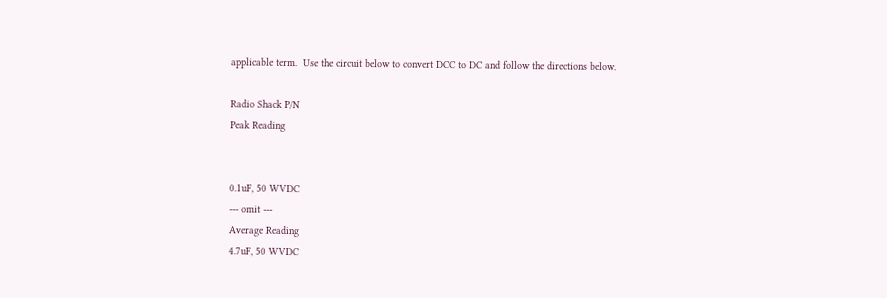applicable term.  Use the circuit below to convert DCC to DC and follow the directions below.

Radio Shack P/N
Peak Reading


0.1uF, 50 WVDC
--- omit ---
Average Reading
4.7uF, 50 WVDC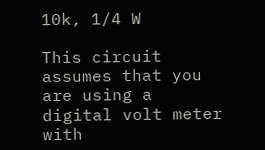10k, 1/4 W

This circuit assumes that you are using a digital volt meter with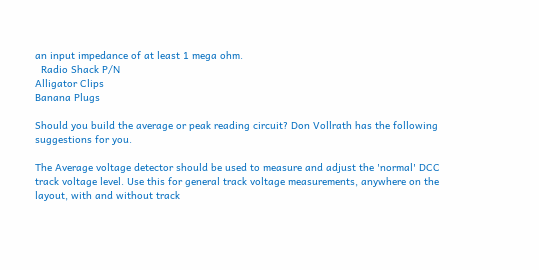an input impedance of at least 1 mega ohm.
  Radio Shack P/N
Alligator Clips
Banana Plugs

Should you build the average or peak reading circuit? Don Vollrath has the following suggestions for you.

The Average voltage detector should be used to measure and adjust the 'normal' DCC track voltage level. Use this for general track voltage measurements, anywhere on the layout, with and without track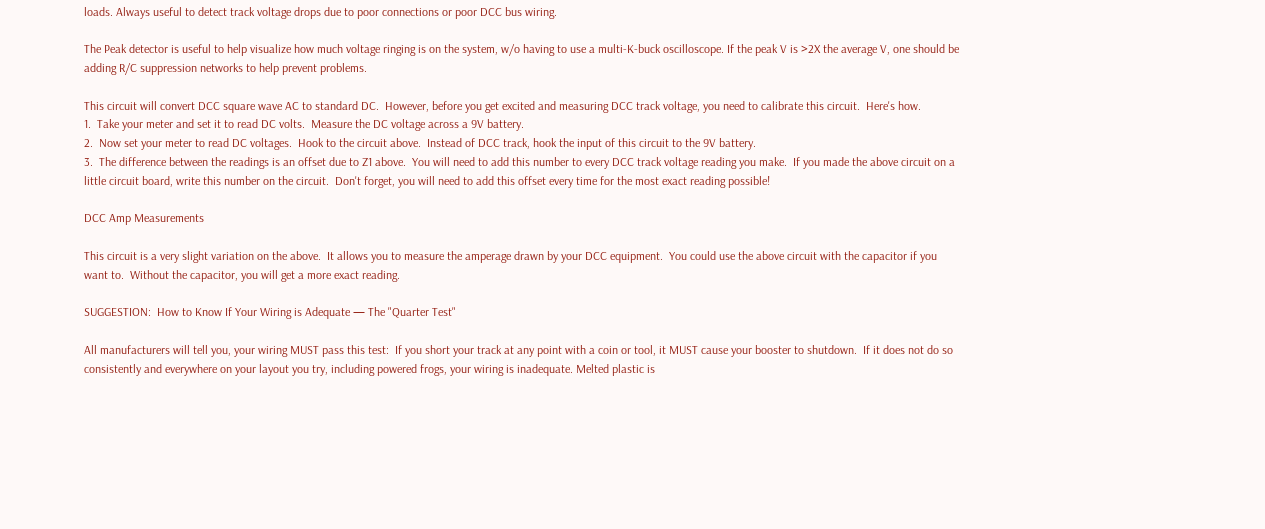loads. Always useful to detect track voltage drops due to poor connections or poor DCC bus wiring.

The Peak detector is useful to help visualize how much voltage ringing is on the system, w/o having to use a multi-K-buck oscilloscope. If the peak V is >2X the average V, one should be adding R/C suppression networks to help prevent problems.

This circuit will convert DCC square wave AC to standard DC.  However, before you get excited and measuring DCC track voltage, you need to calibrate this circuit.  Here's how.
1.  Take your meter and set it to read DC volts.  Measure the DC voltage across a 9V battery.
2.  Now set your meter to read DC voltages.  Hook to the circuit above.  Instead of DCC track, hook the input of this circuit to the 9V battery.
3.  The difference between the readings is an offset due to Z1 above.  You will need to add this number to every DCC track voltage reading you make.  If you made the above circuit on a little circuit board, write this number on the circuit.  Don't forget, you will need to add this offset every time for the most exact reading possible!

DCC Amp Measurements

This circuit is a very slight variation on the above.  It allows you to measure the amperage drawn by your DCC equipment.  You could use the above circuit with the capacitor if you want to.  Without the capacitor, you will get a more exact reading.

SUGGESTION:  How to Know If Your Wiring is Adequate — The "Quarter Test"

All manufacturers will tell you, your wiring MUST pass this test:  If you short your track at any point with a coin or tool, it MUST cause your booster to shutdown.  If it does not do so consistently and everywhere on your layout you try, including powered frogs, your wiring is inadequate. Melted plastic is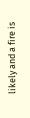likely and a fire is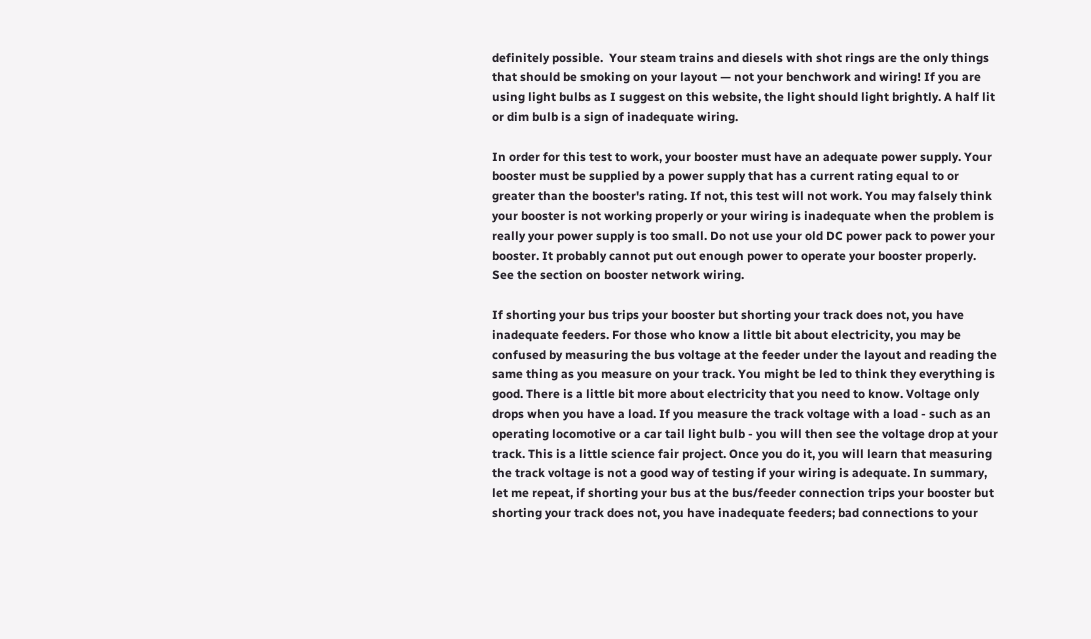definitely possible.  Your steam trains and diesels with shot rings are the only things that should be smoking on your layout — not your benchwork and wiring! If you are using light bulbs as I suggest on this website, the light should light brightly. A half lit or dim bulb is a sign of inadequate wiring.

In order for this test to work, your booster must have an adequate power supply. Your booster must be supplied by a power supply that has a current rating equal to or greater than the booster's rating. If not, this test will not work. You may falsely think your booster is not working properly or your wiring is inadequate when the problem is really your power supply is too small. Do not use your old DC power pack to power your booster. It probably cannot put out enough power to operate your booster properly. See the section on booster network wiring.

If shorting your bus trips your booster but shorting your track does not, you have inadequate feeders. For those who know a little bit about electricity, you may be confused by measuring the bus voltage at the feeder under the layout and reading the same thing as you measure on your track. You might be led to think they everything is good. There is a little bit more about electricity that you need to know. Voltage only drops when you have a load. If you measure the track voltage with a load - such as an operating locomotive or a car tail light bulb - you will then see the voltage drop at your track. This is a little science fair project. Once you do it, you will learn that measuring the track voltage is not a good way of testing if your wiring is adequate. In summary, let me repeat, if shorting your bus at the bus/feeder connection trips your booster but shorting your track does not, you have inadequate feeders; bad connections to your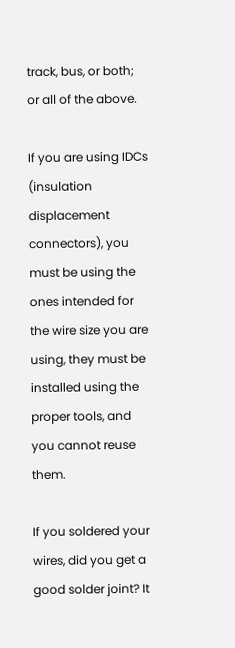track, bus, or both; or all of the above.

If you are using IDCs (insulation displacement connectors), you must be using the ones intended for the wire size you are using, they must be installed using the proper tools, and you cannot reuse them.

If you soldered your wires, did you get a good solder joint? It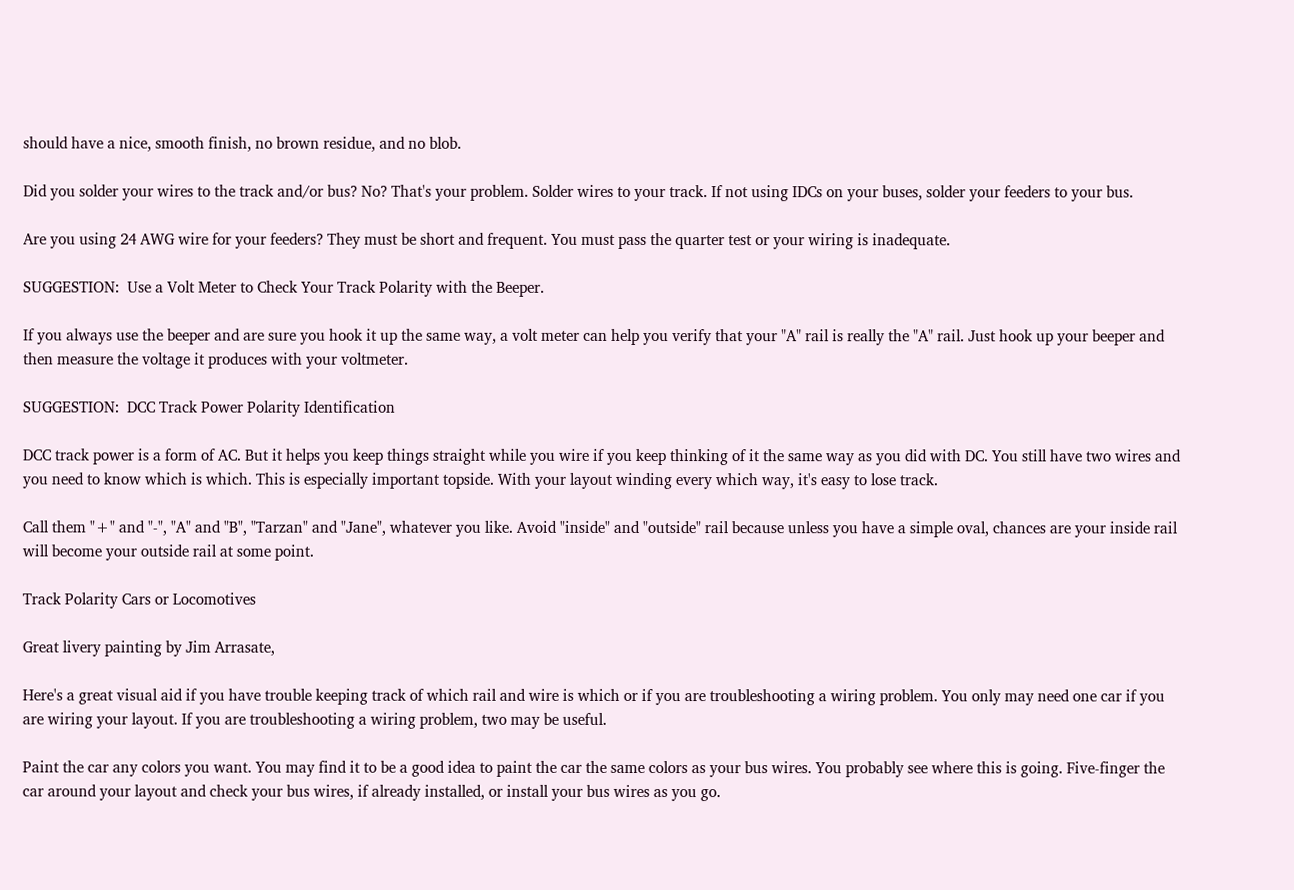should have a nice, smooth finish, no brown residue, and no blob.

Did you solder your wires to the track and/or bus? No? That's your problem. Solder wires to your track. If not using IDCs on your buses, solder your feeders to your bus.

Are you using 24 AWG wire for your feeders? They must be short and frequent. You must pass the quarter test or your wiring is inadequate.

SUGGESTION:  Use a Volt Meter to Check Your Track Polarity with the Beeper.

If you always use the beeper and are sure you hook it up the same way, a volt meter can help you verify that your "A" rail is really the "A" rail. Just hook up your beeper and then measure the voltage it produces with your voltmeter.

SUGGESTION:  DCC Track Power Polarity Identification

DCC track power is a form of AC. But it helps you keep things straight while you wire if you keep thinking of it the same way as you did with DC. You still have two wires and you need to know which is which. This is especially important topside. With your layout winding every which way, it's easy to lose track.

Call them "+" and "-", "A" and "B", "Tarzan" and "Jane", whatever you like. Avoid "inside" and "outside" rail because unless you have a simple oval, chances are your inside rail will become your outside rail at some point.

Track Polarity Cars or Locomotives

Great livery painting by Jim Arrasate,

Here's a great visual aid if you have trouble keeping track of which rail and wire is which or if you are troubleshooting a wiring problem. You only may need one car if you are wiring your layout. If you are troubleshooting a wiring problem, two may be useful.

Paint the car any colors you want. You may find it to be a good idea to paint the car the same colors as your bus wires. You probably see where this is going. Five-finger the car around your layout and check your bus wires, if already installed, or install your bus wires as you go.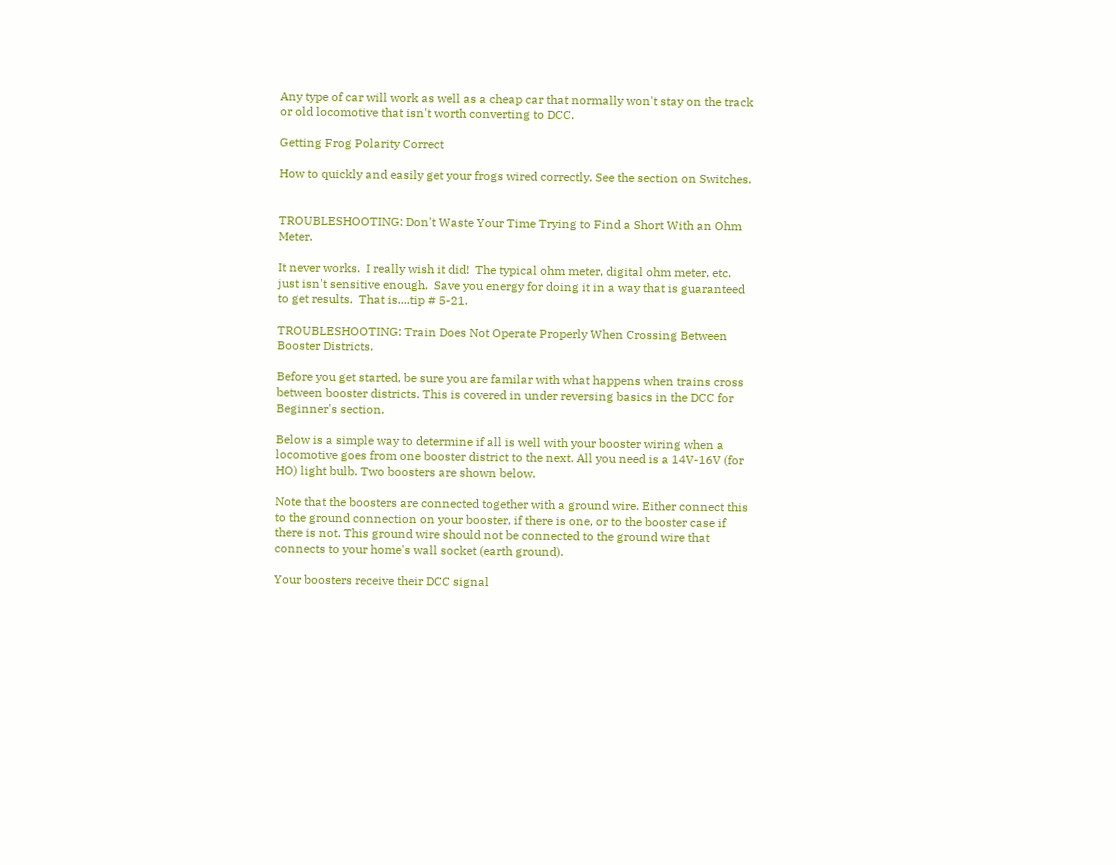Any type of car will work as well as a cheap car that normally won't stay on the track or old locomotive that isn't worth converting to DCC.

Getting Frog Polarity Correct

How to quickly and easily get your frogs wired correctly. See the section on Switches.


TROUBLESHOOTING: Don't Waste Your Time Trying to Find a Short With an Ohm Meter.

It never works.  I really wish it did!  The typical ohm meter, digital ohm meter, etc. just isn't sensitive enough.  Save you energy for doing it in a way that is guaranteed to get results.  That is....tip # 5-21.

TROUBLESHOOTING: Train Does Not Operate Properly When Crossing Between Booster Districts.

Before you get started, be sure you are familar with what happens when trains cross between booster districts. This is covered in under reversing basics in the DCC for Beginner's section.

Below is a simple way to determine if all is well with your booster wiring when a locomotive goes from one booster district to the next. All you need is a 14V-16V (for HO) light bulb. Two boosters are shown below.

Note that the boosters are connected together with a ground wire. Either connect this to the ground connection on your booster, if there is one, or to the booster case if there is not. This ground wire should not be connected to the ground wire that connects to your home's wall socket (earth ground).

Your boosters receive their DCC signal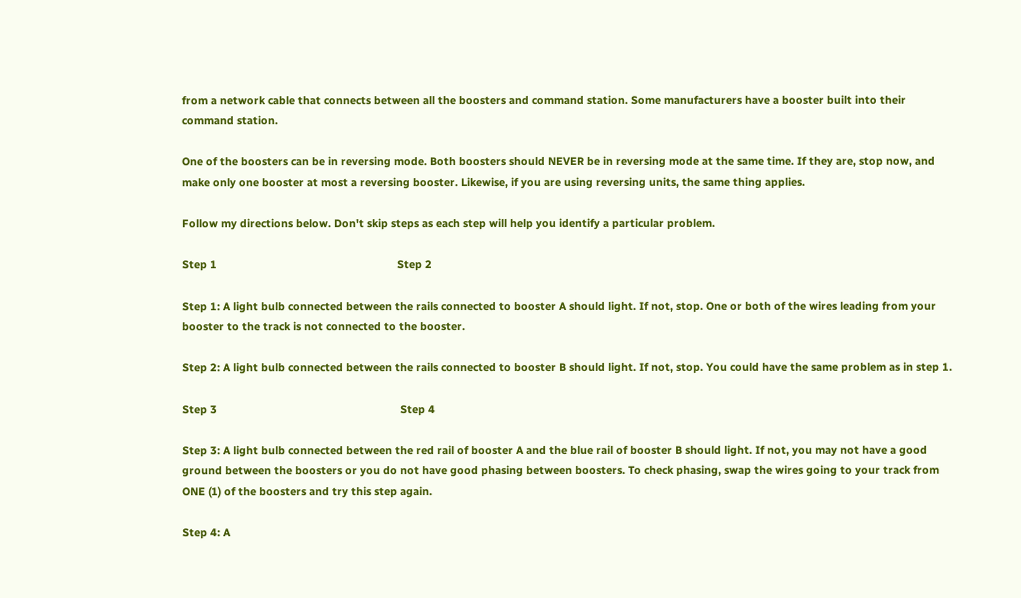from a network cable that connects between all the boosters and command station. Some manufacturers have a booster built into their command station.

One of the boosters can be in reversing mode. Both boosters should NEVER be in reversing mode at the same time. If they are, stop now, and make only one booster at most a reversing booster. Likewise, if you are using reversing units, the same thing applies.

Follow my directions below. Don't skip steps as each step will help you identify a particular problem.

Step 1                                                            Step 2

Step 1: A light bulb connected between the rails connected to booster A should light. If not, stop. One or both of the wires leading from your booster to the track is not connected to the booster.

Step 2: A light bulb connected between the rails connected to booster B should light. If not, stop. You could have the same problem as in step 1.

Step 3                                                             Step 4

Step 3: A light bulb connected between the red rail of booster A and the blue rail of booster B should light. If not, you may not have a good ground between the boosters or you do not have good phasing between boosters. To check phasing, swap the wires going to your track from ONE (1) of the boosters and try this step again.

Step 4: A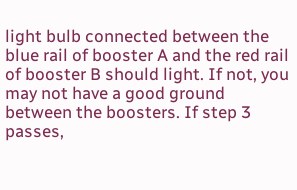light bulb connected between the blue rail of booster A and the red rail of booster B should light. If not, you may not have a good ground between the boosters. If step 3 passes,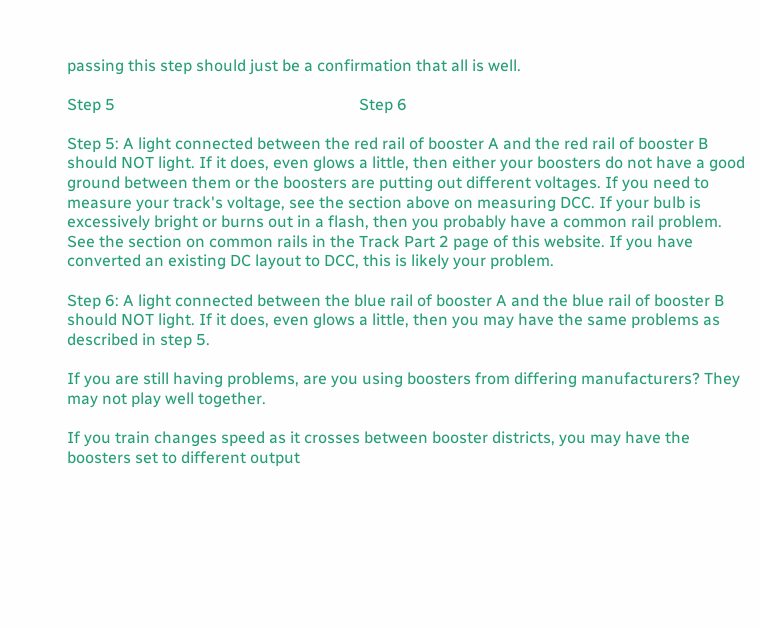passing this step should just be a confirmation that all is well.

Step 5                                                             Step 6

Step 5: A light connected between the red rail of booster A and the red rail of booster B should NOT light. If it does, even glows a little, then either your boosters do not have a good ground between them or the boosters are putting out different voltages. If you need to measure your track's voltage, see the section above on measuring DCC. If your bulb is excessively bright or burns out in a flash, then you probably have a common rail problem. See the section on common rails in the Track Part 2 page of this website. If you have converted an existing DC layout to DCC, this is likely your problem.

Step 6: A light connected between the blue rail of booster A and the blue rail of booster B should NOT light. If it does, even glows a little, then you may have the same problems as described in step 5.

If you are still having problems, are you using boosters from differing manufacturers? They may not play well together.

If you train changes speed as it crosses between booster districts, you may have the boosters set to different output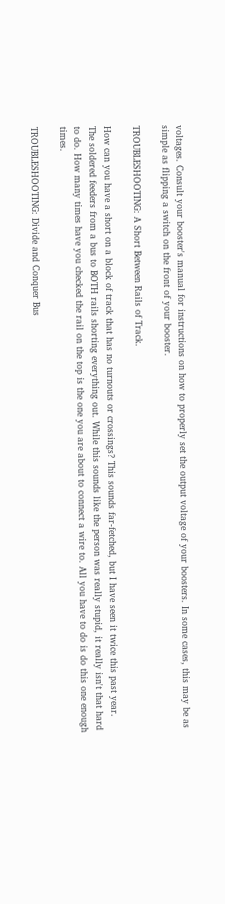voltages. Consult your booster's manual for instructions on how to properly set the output voltage of your boosters. In some cases, this may be as simple as flipping a switch on the front of your booster.

TROUBLESHOOTING: A Short Between Rails of Track.

How can you have a short on a block of track that has no turnouts or crossings? This sounds far-fetched, but I have seen it twice this past year. The soldered feeders from a bus to BOTH rails shorting everything out. While this sounds like the person was really stupid, it really isn't that hard to do. How many times have you checked the rail on the top is the one you are about to connect a wire to. All you have to do is do this one enough times.

TROUBLESHOOTING: Divide and Conquer Bus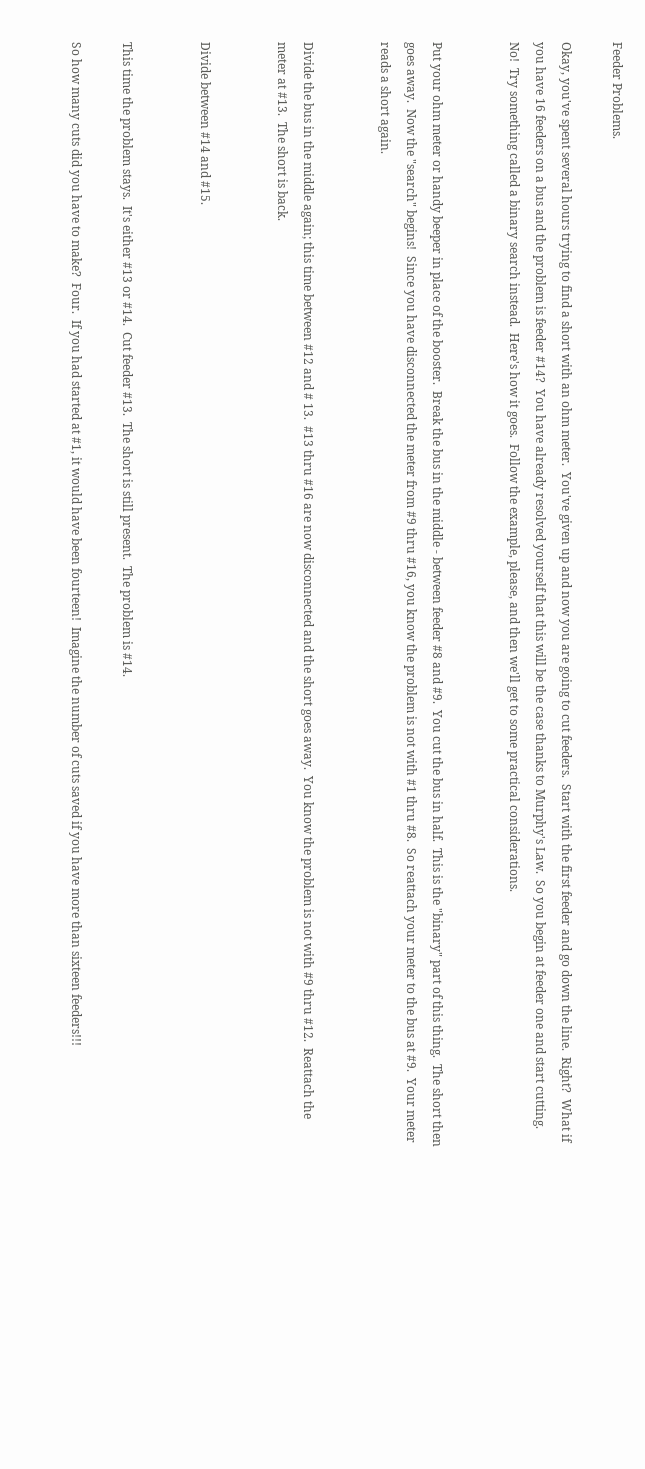Feeder Problems.

Okay, you've spent several hours trying to find a short with an ohm meter.  You've given up and now you are going to cut feeders.  Start with the first feeder and go down the line.  Right?  What if you have 16 feeders on a bus and the problem is feeder #14?  You have already resolved yourself that this will be the case thanks to Murphy's Law.  So you begin at feeder one and start cutting.  No!  Try something called a binary search instead.  Here's how it goes.  Follow the example, please, and then we'll get to some practical considerations.


Put your ohm meter or handy beeper in place of the booster.  Break the bus in the middle - between feeder #8 and #9.  You cut the bus in half.  This is the "binary" part of this thing.  The short then goes away.  Now the "search" begins!  Since you have disconnected the meter from #9 thru #16, you know the problem is not with #1 thru #8.  So reattach your meter to the bus at #9.  Your meter reads a short again.


Divide the bus in the middle again; this time between #12 and # 13.  #13 thru #16 are now disconnected and the short goes away.  You know the problem is not with #9 thru #12.  Reattach the meter at #13.  The short is back.


Divide between #14 and #15.


This time the problem stays.  It's either #13 or #14.  Cut feeder #13.  The short is still present.  The problem is #14.

So how many cuts did you have to make?  Four.  If you had started at #1, it would have been fourteen!  Imagine the number of cuts saved if you have more than sixteen feeders!!!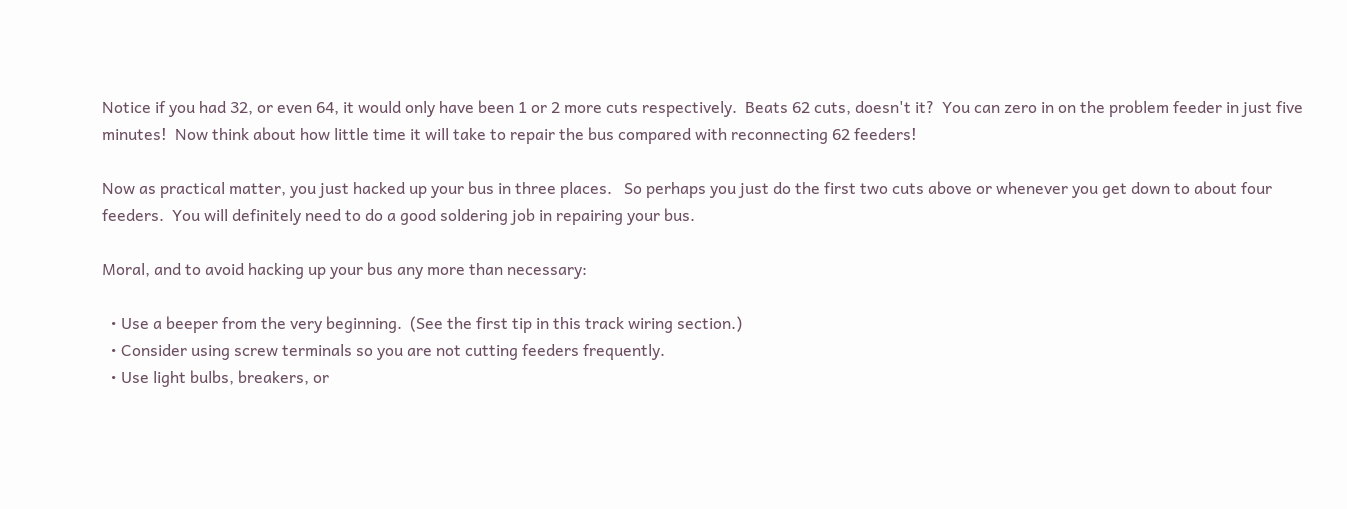Notice if you had 32, or even 64, it would only have been 1 or 2 more cuts respectively.  Beats 62 cuts, doesn't it?  You can zero in on the problem feeder in just five minutes!  Now think about how little time it will take to repair the bus compared with reconnecting 62 feeders!

Now as practical matter, you just hacked up your bus in three places.   So perhaps you just do the first two cuts above or whenever you get down to about four feeders.  You will definitely need to do a good soldering job in repairing your bus.

Moral, and to avoid hacking up your bus any more than necessary:

  • Use a beeper from the very beginning.  (See the first tip in this track wiring section.)
  • Consider using screw terminals so you are not cutting feeders frequently.
  • Use light bulbs, breakers, or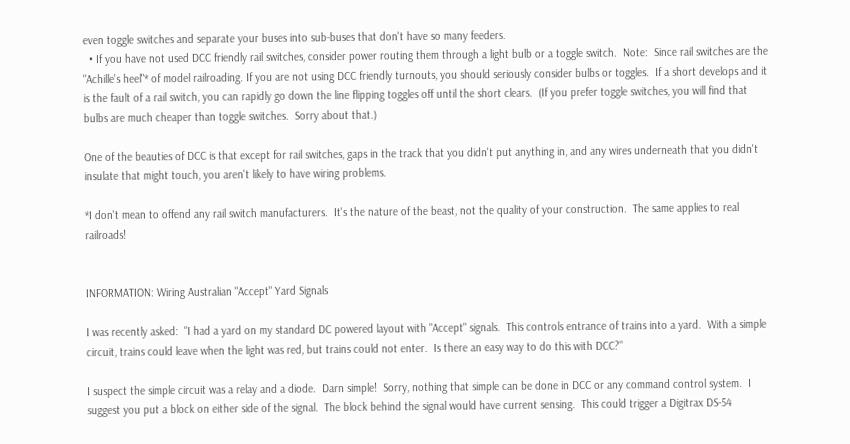even toggle switches and separate your buses into sub-buses that don't have so many feeders.
  • If you have not used DCC friendly rail switches, consider power routing them through a light bulb or a toggle switch.  Note:  Since rail switches are the "Achille's heel"* of model railroading. If you are not using DCC friendly turnouts, you should seriously consider bulbs or toggles.  If a short develops and it is the fault of a rail switch, you can rapidly go down the line flipping toggles off until the short clears.  (If you prefer toggle switches, you will find that bulbs are much cheaper than toggle switches.  Sorry about that.)

One of the beauties of DCC is that except for rail switches, gaps in the track that you didn't put anything in, and any wires underneath that you didn't insulate that might touch, you aren't likely to have wiring problems.

*I don't mean to offend any rail switch manufacturers.  It's the nature of the beast, not the quality of your construction.  The same applies to real railroads!


INFORMATION: Wiring Australian "Accept" Yard Signals

I was recently asked:  "I had a yard on my standard DC powered layout with "Accept" signals.  This controls entrance of trains into a yard.  With a simple circuit, trains could leave when the light was red, but trains could not enter.  Is there an easy way to do this with DCC?"

I suspect the simple circuit was a relay and a diode.  Darn simple!  Sorry, nothing that simple can be done in DCC or any command control system.  I suggest you put a block on either side of the signal.  The block behind the signal would have current sensing.  This could trigger a Digitrax DS-54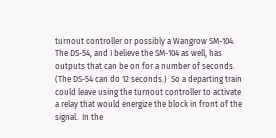turnout controller or possibly a Wangrow SM-104.  The DS-54, and I believe the SM-104 as well, has outputs that can be on for a number of seconds.  (The DS-54 can do 12 seconds.)  So a departing train could leave using the turnout controller to activate a relay that would energize the block in front of the signal.  In the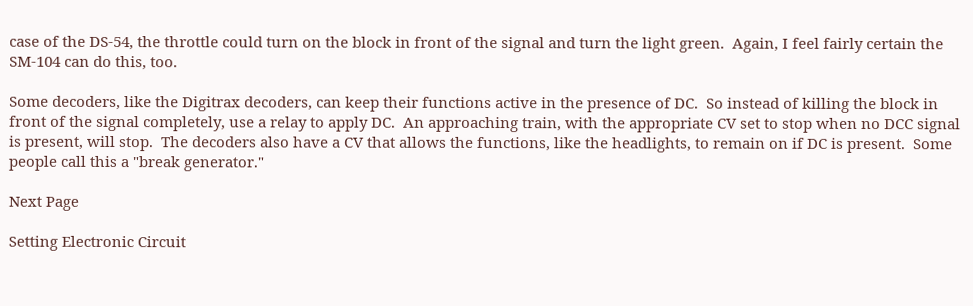case of the DS-54, the throttle could turn on the block in front of the signal and turn the light green.  Again, I feel fairly certain the SM-104 can do this, too.

Some decoders, like the Digitrax decoders, can keep their functions active in the presence of DC.  So instead of killing the block in front of the signal completely, use a relay to apply DC.  An approaching train, with the appropriate CV set to stop when no DCC signal is present, will stop.  The decoders also have a CV that allows the functions, like the headlights, to remain on if DC is present.  Some people call this a "break generator."

Next Page

Setting Electronic Circuit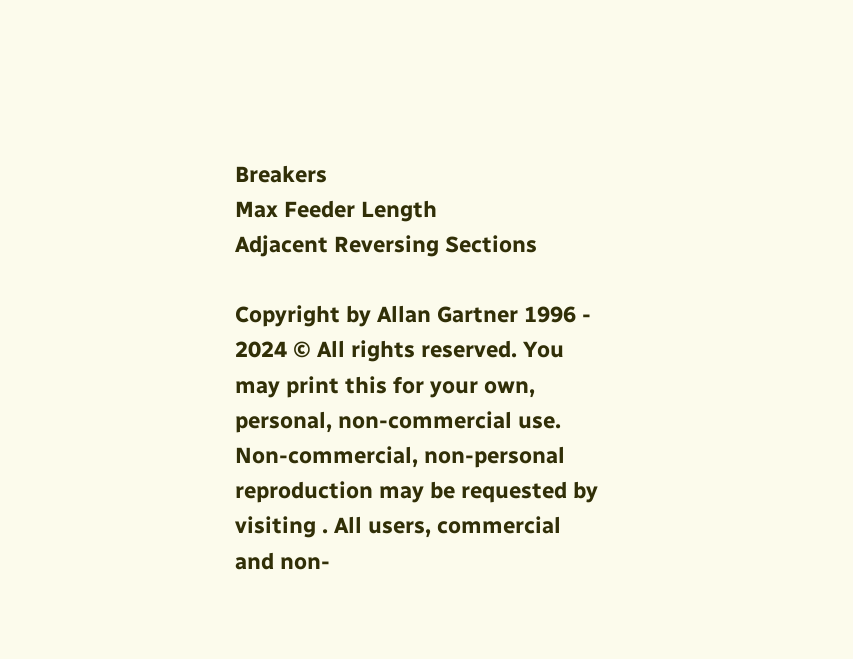Breakers
Max Feeder Length
Adjacent Reversing Sections

Copyright by Allan Gartner 1996 - 2024 © All rights reserved. You may print this for your own, personal, non-commercial use. Non-commercial, non-personal reproduction may be requested by visiting . All users, commercial and non-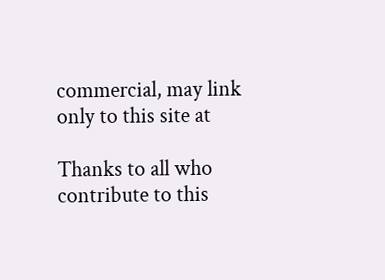commercial, may link only to this site at

Thanks to all who contribute to this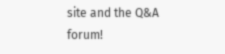site and the Q&A forum!